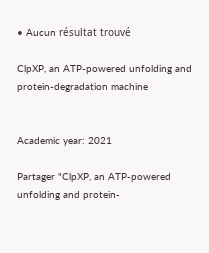• Aucun résultat trouvé

ClpXP, an ATP-powered unfolding and protein-degradation machine


Academic year: 2021

Partager "ClpXP, an ATP-powered unfolding and protein-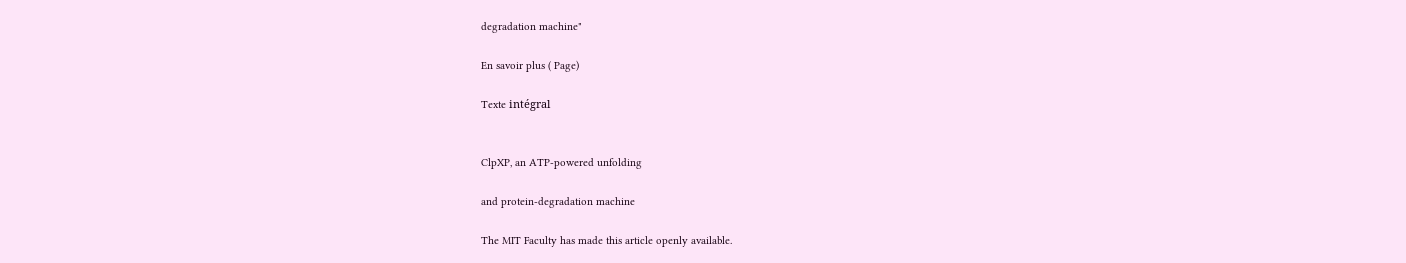degradation machine"

En savoir plus ( Page)

Texte intégral


ClpXP, an ATP-powered unfolding

and protein-degradation machine

The MIT Faculty has made this article openly available.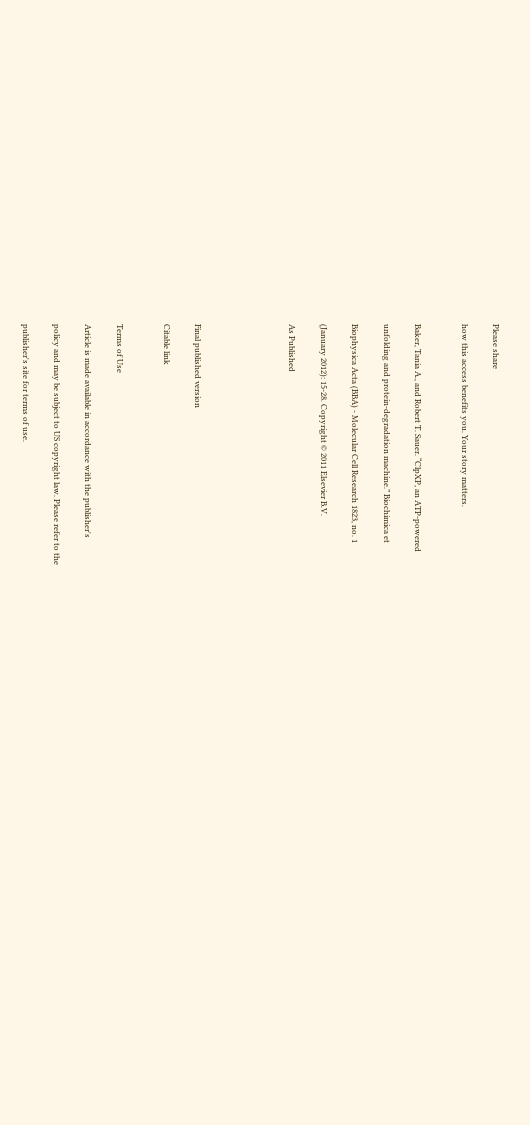Please share

how this access benefits you. Your story matters.


Baker, Tania A., and Robert T. Sauer. “ClpXP, an ATP-powered

unfolding and protein-degradation machine.” Biochimica et

Biophysica Acta (BBA) - Molecular Cell Research 1823, no. 1

(January 2012): 15-28. Copyright © 2011 Elsevier B.V.

As Published





Final published version

Citable link


Terms of Use

Article is made available in accordance with the publisher's

policy and may be subject to US copyright law. Please refer to the

publisher's site for terms of use.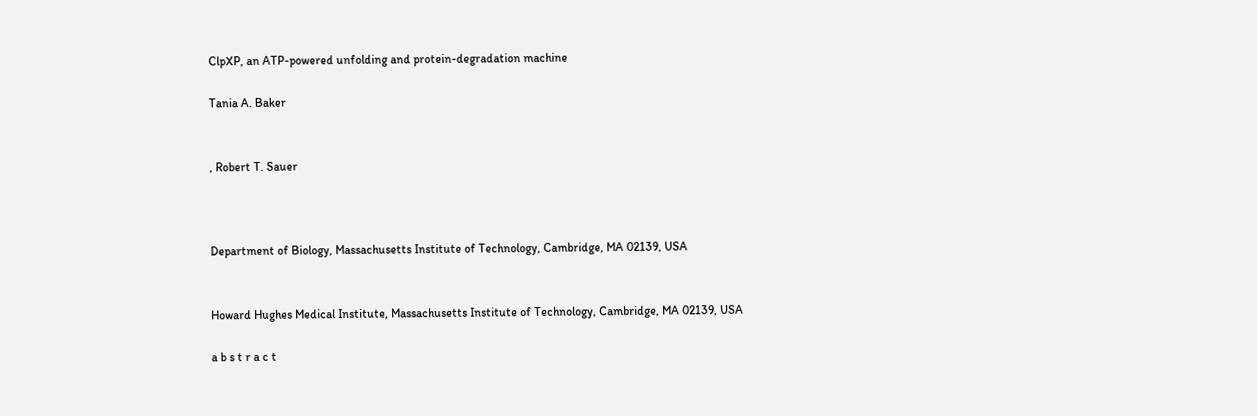ClpXP, an ATP-powered unfolding and protein-degradation machine

Tania A. Baker


, Robert T. Sauer



Department of Biology, Massachusetts Institute of Technology, Cambridge, MA 02139, USA


Howard Hughes Medical Institute, Massachusetts Institute of Technology, Cambridge, MA 02139, USA

a b s t r a c t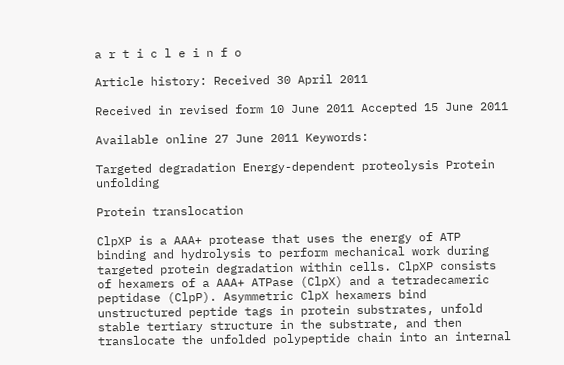a r t i c l e i n f o

Article history: Received 30 April 2011

Received in revised form 10 June 2011 Accepted 15 June 2011

Available online 27 June 2011 Keywords:

Targeted degradation Energy-dependent proteolysis Protein unfolding

Protein translocation

ClpXP is a AAA+ protease that uses the energy of ATP binding and hydrolysis to perform mechanical work during targeted protein degradation within cells. ClpXP consists of hexamers of a AAA+ ATPase (ClpX) and a tetradecameric peptidase (ClpP). Asymmetric ClpX hexamers bind unstructured peptide tags in protein substrates, unfold stable tertiary structure in the substrate, and then translocate the unfolded polypeptide chain into an internal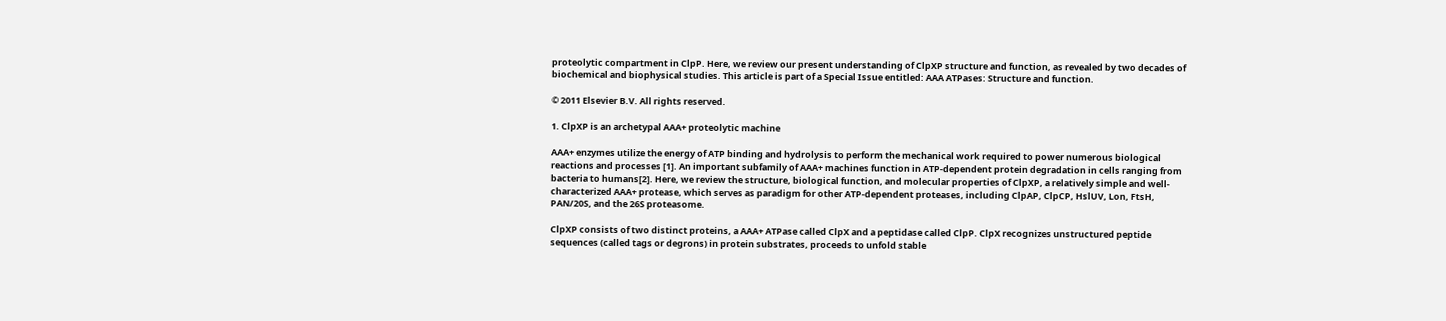proteolytic compartment in ClpP. Here, we review our present understanding of ClpXP structure and function, as revealed by two decades of biochemical and biophysical studies. This article is part of a Special Issue entitled: AAA ATPases: Structure and function.

© 2011 Elsevier B.V. All rights reserved.

1. ClpXP is an archetypal AAA+ proteolytic machine

AAA+ enzymes utilize the energy of ATP binding and hydrolysis to perform the mechanical work required to power numerous biological reactions and processes [1]. An important subfamily of AAA+ machines function in ATP-dependent protein degradation in cells ranging from bacteria to humans[2]. Here, we review the structure, biological function, and molecular properties of ClpXP, a relatively simple and well-characterized AAA+ protease, which serves as paradigm for other ATP-dependent proteases, including ClpAP, ClpCP, HslUV, Lon, FtsH, PAN/20S, and the 26S proteasome.

ClpXP consists of two distinct proteins, a AAA+ ATPase called ClpX and a peptidase called ClpP. ClpX recognizes unstructured peptide sequences (called tags or degrons) in protein substrates, proceeds to unfold stable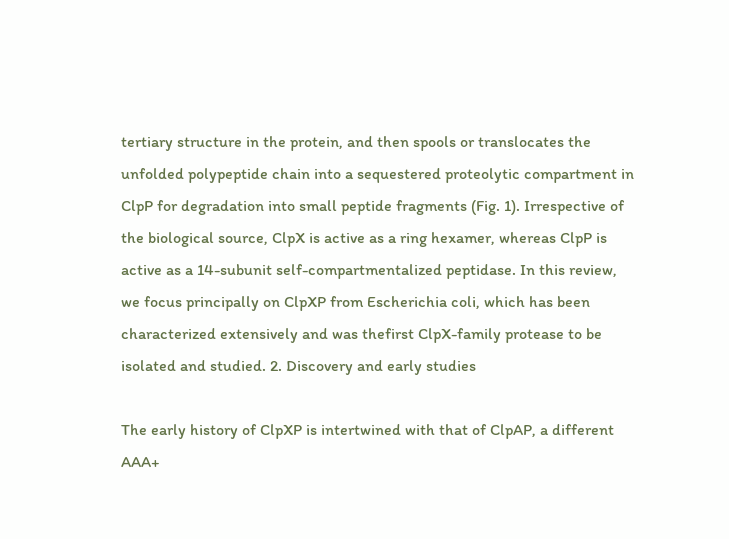tertiary structure in the protein, and then spools or translocates the unfolded polypeptide chain into a sequestered proteolytic compartment in ClpP for degradation into small peptide fragments (Fig. 1). Irrespective of the biological source, ClpX is active as a ring hexamer, whereas ClpP is active as a 14-subunit self-compartmentalized peptidase. In this review, we focus principally on ClpXP from Escherichia coli, which has been characterized extensively and was thefirst ClpX-family protease to be isolated and studied. 2. Discovery and early studies

The early history of ClpXP is intertwined with that of ClpAP, a different AAA+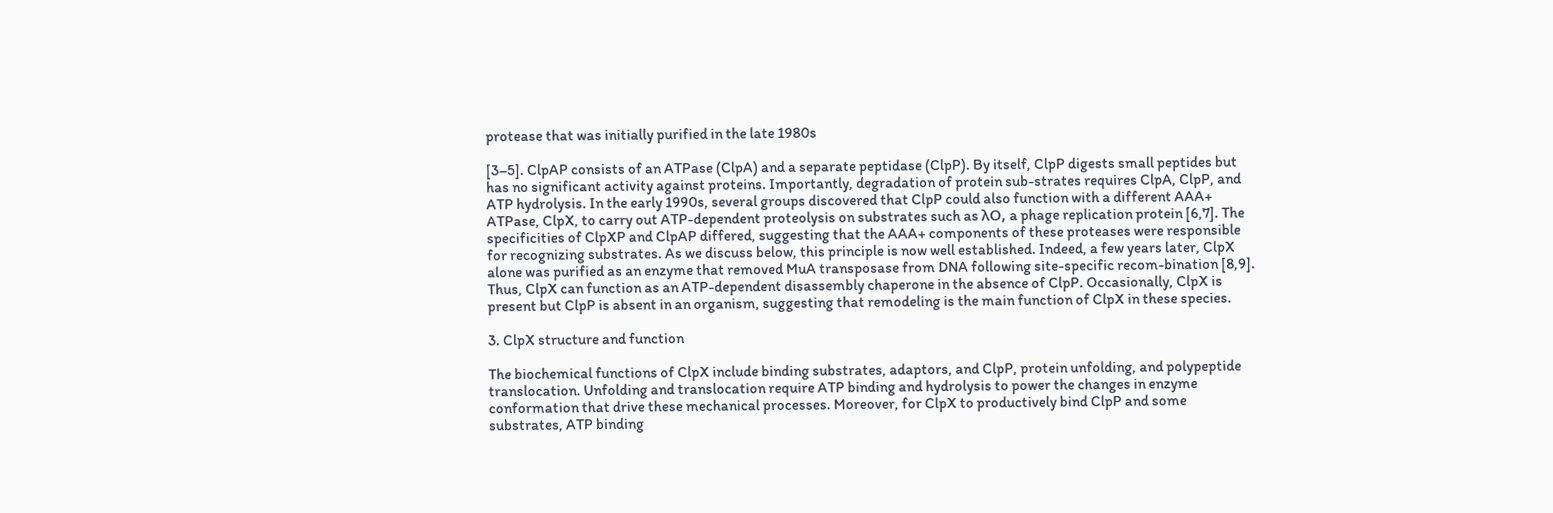protease that was initially purified in the late 1980s

[3–5]. ClpAP consists of an ATPase (ClpA) and a separate peptidase (ClpP). By itself, ClpP digests small peptides but has no significant activity against proteins. Importantly, degradation of protein sub-strates requires ClpA, ClpP, and ATP hydrolysis. In the early 1990s, several groups discovered that ClpP could also function with a different AAA+ ATPase, ClpX, to carry out ATP-dependent proteolysis on substrates such as λO, a phage replication protein [6,7]. The specificities of ClpXP and ClpAP differed, suggesting that the AAA+ components of these proteases were responsible for recognizing substrates. As we discuss below, this principle is now well established. Indeed, a few years later, ClpX alone was purified as an enzyme that removed MuA transposase from DNA following site-specific recom-bination [8,9]. Thus, ClpX can function as an ATP-dependent disassembly chaperone in the absence of ClpP. Occasionally, ClpX is present but ClpP is absent in an organism, suggesting that remodeling is the main function of ClpX in these species.

3. ClpX structure and function

The biochemical functions of ClpX include binding substrates, adaptors, and ClpP, protein unfolding, and polypeptide translocation. Unfolding and translocation require ATP binding and hydrolysis to power the changes in enzyme conformation that drive these mechanical processes. Moreover, for ClpX to productively bind ClpP and some substrates, ATP binding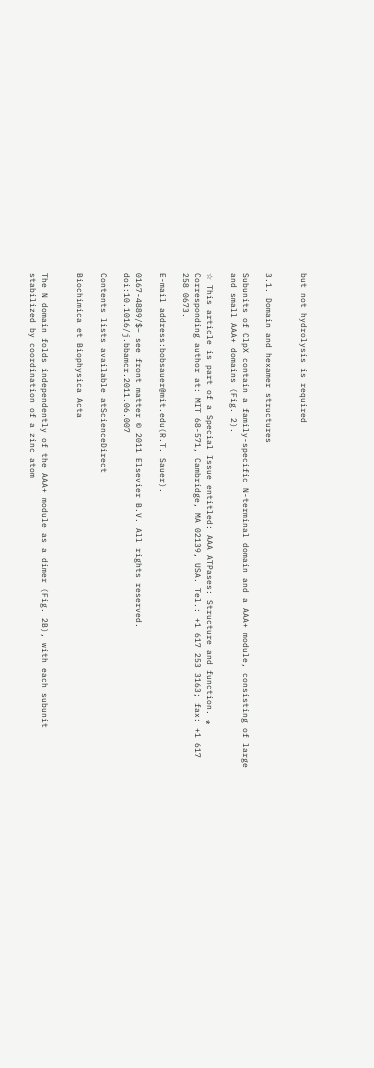but not hydrolysis is required


3.1. Domain and hexamer structures

Subunits of ClpX contain a family-specific N-terminal domain and a AAA+ module, consisting of large and small AAA+ domains (Fig. 2).

☆ This article is part of a Special Issue entitled: AAA ATPases: Structure and function. ⁎ Corresponding author at: MIT 68-571, Cambridge, MA 02139, USA. Tel.: +1 617 253 3163; fax: +1 617 258 0673.

E-mail address:bobsauer@mit.edu(R.T. Sauer).

0167-4889/$– see front matter © 2011 Elsevier B.V. All rights reserved. doi:10.1016/j.bbamcr.2011.06.007

Contents lists available atScienceDirect

Biochimica et Biophysica Acta


The N domain folds independently of the AAA+ module as a dimer (Fig. 2B), with each subunit stabilized by coordination of a zinc atom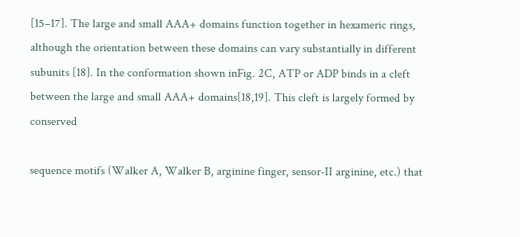[15–17]. The large and small AAA+ domains function together in hexameric rings, although the orientation between these domains can vary substantially in different subunits [18]. In the conformation shown inFig. 2C, ATP or ADP binds in a cleft between the large and small AAA+ domains[18,19]. This cleft is largely formed by conserved

sequence motifs (Walker A, Walker B, arginine finger, sensor-II arginine, etc.) that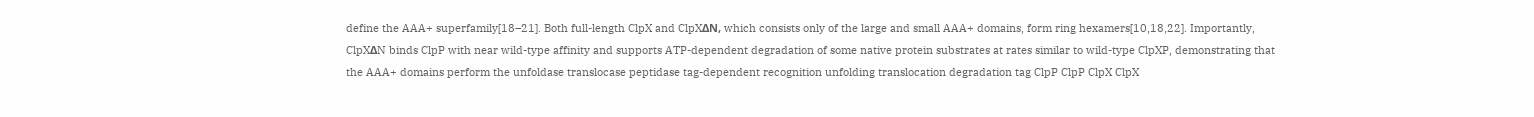define the AAA+ superfamily[18–21]. Both full-length ClpX and ClpXΔN, which consists only of the large and small AAA+ domains, form ring hexamers[10,18,22]. Importantly, ClpXΔN binds ClpP with near wild-type affinity and supports ATP-dependent degradation of some native protein substrates at rates similar to wild-type ClpXP, demonstrating that the AAA+ domains perform the unfoldase translocase peptidase tag-dependent recognition unfolding translocation degradation tag ClpP ClpP ClpX ClpX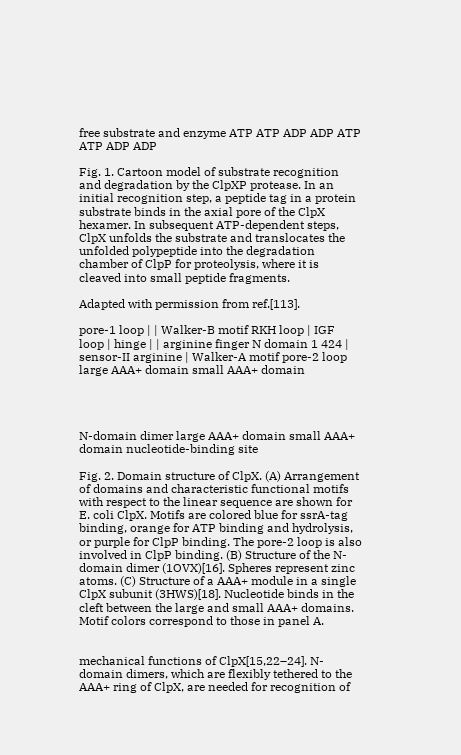free substrate and enzyme ATP ATP ADP ADP ATP ATP ADP ADP

Fig. 1. Cartoon model of substrate recognition and degradation by the ClpXP protease. In an initial recognition step, a peptide tag in a protein substrate binds in the axial pore of the ClpX hexamer. In subsequent ATP-dependent steps, ClpX unfolds the substrate and translocates the unfolded polypeptide into the degradation chamber of ClpP for proteolysis, where it is cleaved into small peptide fragments.

Adapted with permission from ref.[113].

pore-1 loop | | Walker-B motif RKH loop | IGF loop | hinge | | arginine finger N domain 1 424 | sensor-II arginine | Walker-A motif pore-2 loop large AAA+ domain small AAA+ domain




N-domain dimer large AAA+ domain small AAA+ domain nucleotide-binding site

Fig. 2. Domain structure of ClpX. (A) Arrangement of domains and characteristic functional motifs with respect to the linear sequence are shown for E. coli ClpX. Motifs are colored blue for ssrA-tag binding, orange for ATP binding and hydrolysis, or purple for ClpP binding. The pore-2 loop is also involved in ClpP binding. (B) Structure of the N-domain dimer (1OVX)[16]. Spheres represent zinc atoms. (C) Structure of a AAA+ module in a single ClpX subunit (3HWS)[18]. Nucleotide binds in the cleft between the large and small AAA+ domains. Motif colors correspond to those in panel A.


mechanical functions of ClpX[15,22–24]. N-domain dimers, which are flexibly tethered to the AAA+ ring of ClpX, are needed for recognition of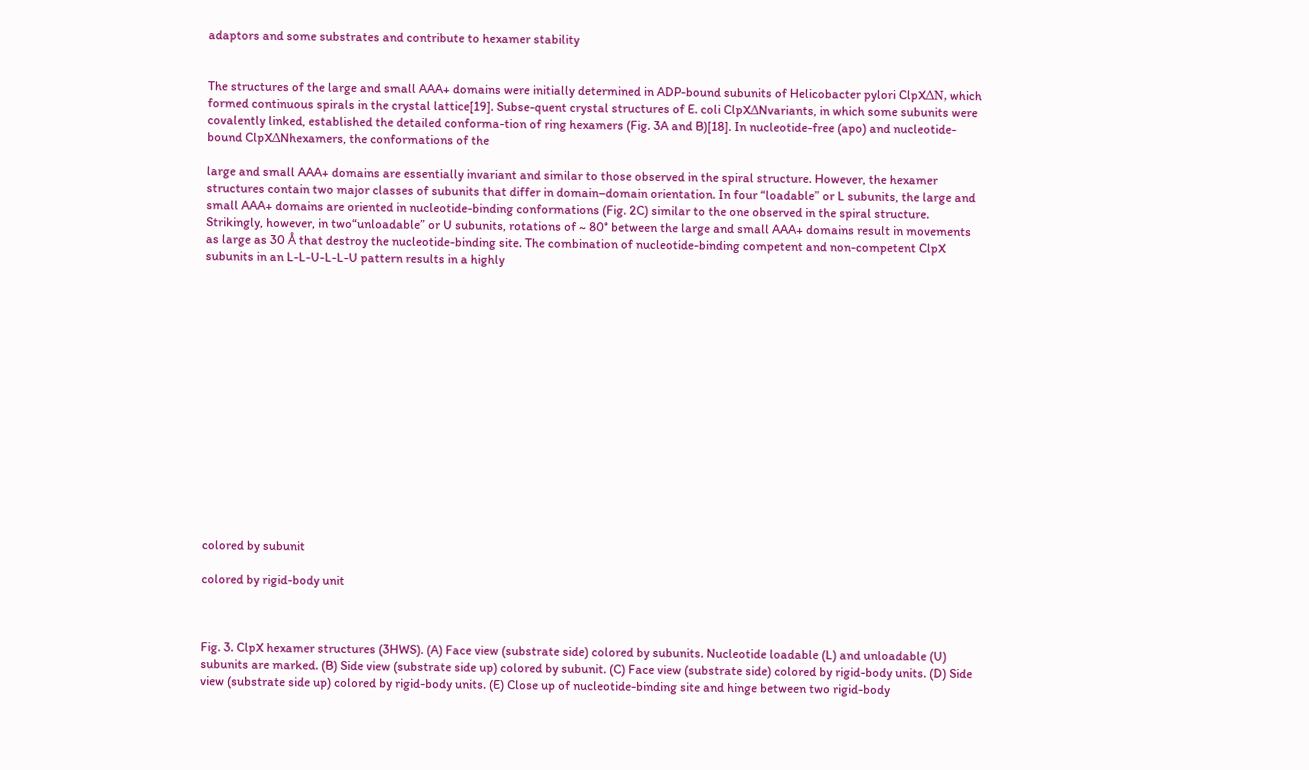adaptors and some substrates and contribute to hexamer stability


The structures of the large and small AAA+ domains were initially determined in ADP-bound subunits of Helicobacter pylori ClpXΔN, which formed continuous spirals in the crystal lattice[19]. Subse-quent crystal structures of E. coli ClpXΔNvariants, in which some subunits were covalently linked, established the detailed conforma-tion of ring hexamers (Fig. 3A and B)[18]. In nucleotide-free (apo) and nucleotide-bound ClpXΔNhexamers, the conformations of the

large and small AAA+ domains are essentially invariant and similar to those observed in the spiral structure. However, the hexamer structures contain two major classes of subunits that differ in domain–domain orientation. In four “loadable” or L subunits, the large and small AAA+ domains are oriented in nucleotide-binding conformations (Fig. 2C) similar to the one observed in the spiral structure. Strikingly, however, in two“unloadable” or U subunits, rotations of ~ 80° between the large and small AAA+ domains result in movements as large as 30 Å that destroy the nucleotide-binding site. The combination of nucleotide-binding competent and non-competent ClpX subunits in an L-L-U-L-L-U pattern results in a highly
















colored by subunit

colored by rigid-body unit



Fig. 3. ClpX hexamer structures (3HWS). (A) Face view (substrate side) colored by subunits. Nucleotide loadable (L) and unloadable (U) subunits are marked. (B) Side view (substrate side up) colored by subunit. (C) Face view (substrate side) colored by rigid-body units. (D) Side view (substrate side up) colored by rigid-body units. (E) Close up of nucleotide-binding site and hinge between two rigid-body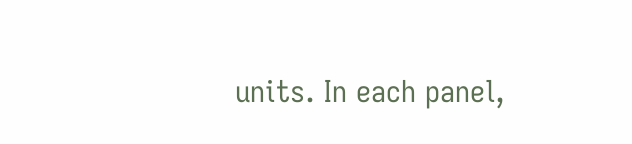units. In each panel,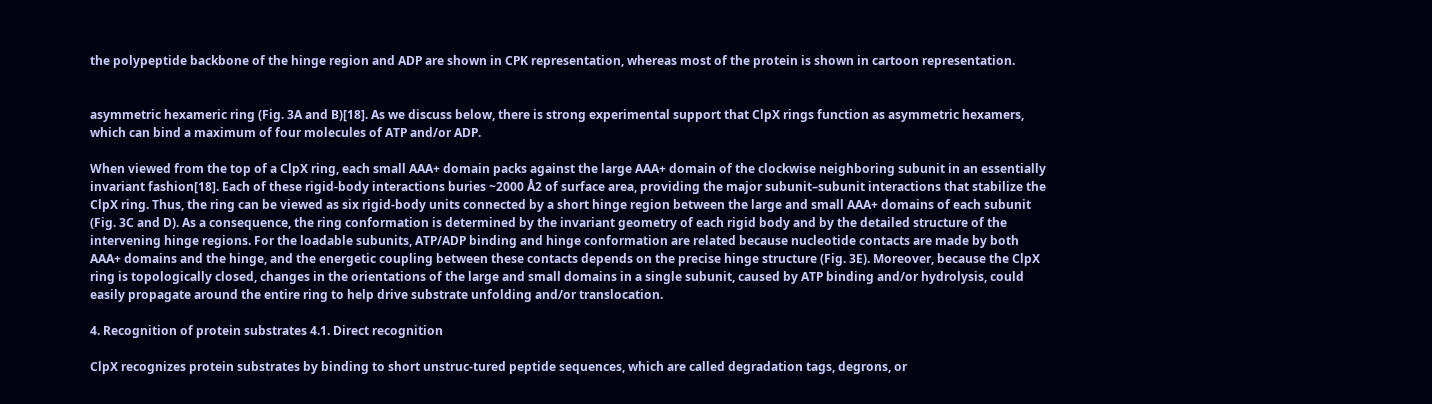the polypeptide backbone of the hinge region and ADP are shown in CPK representation, whereas most of the protein is shown in cartoon representation.


asymmetric hexameric ring (Fig. 3A and B)[18]. As we discuss below, there is strong experimental support that ClpX rings function as asymmetric hexamers, which can bind a maximum of four molecules of ATP and/or ADP.

When viewed from the top of a ClpX ring, each small AAA+ domain packs against the large AAA+ domain of the clockwise neighboring subunit in an essentially invariant fashion[18]. Each of these rigid-body interactions buries ~2000 Å2 of surface area, providing the major subunit–subunit interactions that stabilize the ClpX ring. Thus, the ring can be viewed as six rigid-body units connected by a short hinge region between the large and small AAA+ domains of each subunit (Fig. 3C and D). As a consequence, the ring conformation is determined by the invariant geometry of each rigid body and by the detailed structure of the intervening hinge regions. For the loadable subunits, ATP/ADP binding and hinge conformation are related because nucleotide contacts are made by both AAA+ domains and the hinge, and the energetic coupling between these contacts depends on the precise hinge structure (Fig. 3E). Moreover, because the ClpX ring is topologically closed, changes in the orientations of the large and small domains in a single subunit, caused by ATP binding and/or hydrolysis, could easily propagate around the entire ring to help drive substrate unfolding and/or translocation.

4. Recognition of protein substrates 4.1. Direct recognition

ClpX recognizes protein substrates by binding to short unstruc-tured peptide sequences, which are called degradation tags, degrons, or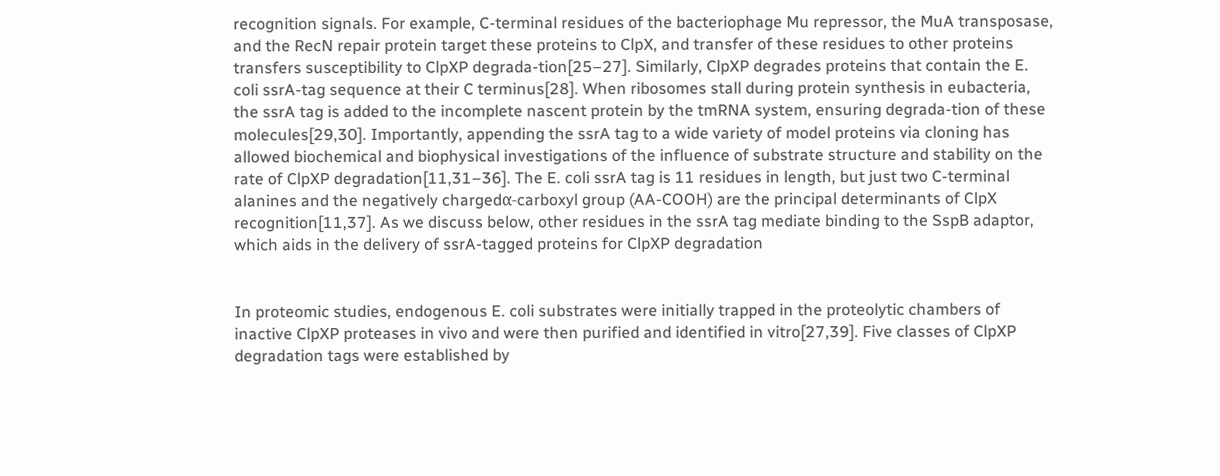recognition signals. For example, C-terminal residues of the bacteriophage Mu repressor, the MuA transposase, and the RecN repair protein target these proteins to ClpX, and transfer of these residues to other proteins transfers susceptibility to ClpXP degrada-tion[25–27]. Similarly, ClpXP degrades proteins that contain the E. coli ssrA-tag sequence at their C terminus[28]. When ribosomes stall during protein synthesis in eubacteria, the ssrA tag is added to the incomplete nascent protein by the tmRNA system, ensuring degrada-tion of these molecules[29,30]. Importantly, appending the ssrA tag to a wide variety of model proteins via cloning has allowed biochemical and biophysical investigations of the influence of substrate structure and stability on the rate of ClpXP degradation[11,31–36]. The E. coli ssrA tag is 11 residues in length, but just two C-terminal alanines and the negatively chargedα-carboxyl group (AA-COOH) are the principal determinants of ClpX recognition[11,37]. As we discuss below, other residues in the ssrA tag mediate binding to the SspB adaptor, which aids in the delivery of ssrA-tagged proteins for ClpXP degradation


In proteomic studies, endogenous E. coli substrates were initially trapped in the proteolytic chambers of inactive ClpXP proteases in vivo and were then purified and identified in vitro[27,39]. Five classes of ClpXP degradation tags were established by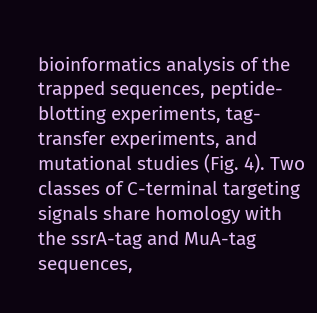bioinformatics analysis of the trapped sequences, peptide-blotting experiments, tag-transfer experiments, and mutational studies (Fig. 4). Two classes of C-terminal targeting signals share homology with the ssrA-tag and MuA-tag sequences,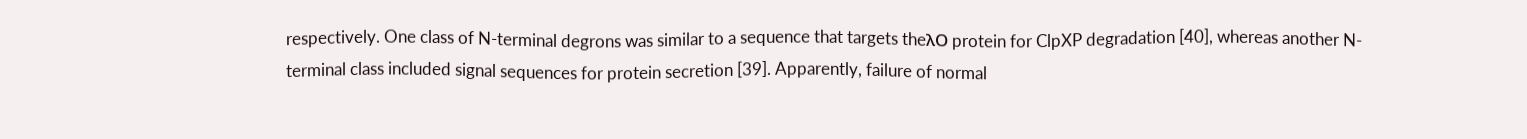respectively. One class of N-terminal degrons was similar to a sequence that targets theλΟ protein for ClpXP degradation [40], whereas another N-terminal class included signal sequences for protein secretion [39]. Apparently, failure of normal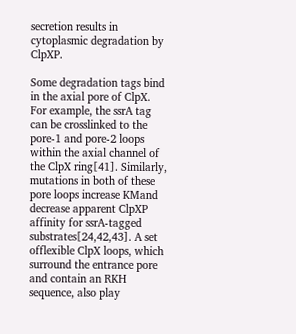secretion results in cytoplasmic degradation by ClpXP.

Some degradation tags bind in the axial pore of ClpX. For example, the ssrA tag can be crosslinked to the pore-1 and pore-2 loops within the axial channel of the ClpX ring[41]. Similarly, mutations in both of these pore loops increase KMand decrease apparent ClpXP affinity for ssrA-tagged substrates[24,42,43]. A set offlexible ClpX loops, which surround the entrance pore and contain an RKH sequence, also play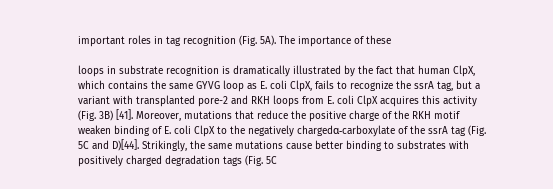important roles in tag recognition (Fig. 5A). The importance of these

loops in substrate recognition is dramatically illustrated by the fact that human ClpX, which contains the same GYVG loop as E. coli ClpX, fails to recognize the ssrA tag, but a variant with transplanted pore-2 and RKH loops from E. coli ClpX acquires this activity (Fig. 3B) [41]. Moreover, mutations that reduce the positive charge of the RKH motif weaken binding of E. coli ClpX to the negatively chargedα-carboxylate of the ssrA tag (Fig. 5C and D)[44]. Strikingly, the same mutations cause better binding to substrates with positively charged degradation tags (Fig. 5C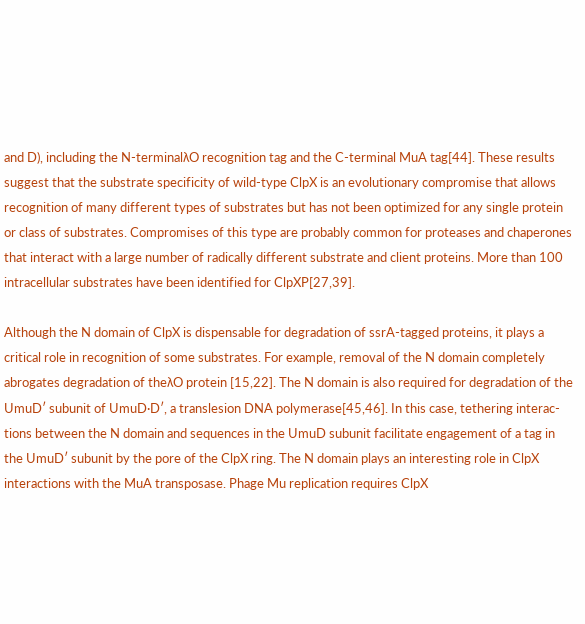and D), including the N-terminalλO recognition tag and the C-terminal MuA tag[44]. These results suggest that the substrate specificity of wild-type ClpX is an evolutionary compromise that allows recognition of many different types of substrates but has not been optimized for any single protein or class of substrates. Compromises of this type are probably common for proteases and chaperones that interact with a large number of radically different substrate and client proteins. More than 100 intracellular substrates have been identified for ClpXP[27,39].

Although the N domain of ClpX is dispensable for degradation of ssrA-tagged proteins, it plays a critical role in recognition of some substrates. For example, removal of the N domain completely abrogates degradation of theλO protein [15,22]. The N domain is also required for degradation of the UmuD′ subunit of UmuD·D′, a translesion DNA polymerase[45,46]. In this case, tethering interac-tions between the N domain and sequences in the UmuD subunit facilitate engagement of a tag in the UmuD′ subunit by the pore of the ClpX ring. The N domain plays an interesting role in ClpX interactions with the MuA transposase. Phage Mu replication requires ClpX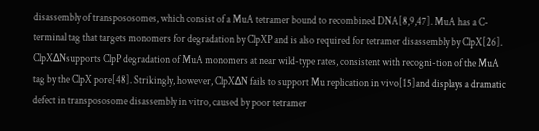disassembly of transpososomes, which consist of a MuA tetramer bound to recombined DNA[8,9,47]. MuA has a C-terminal tag that targets monomers for degradation by ClpXP and is also required for tetramer disassembly by ClpX[26]. ClpXΔNsupports ClpP degradation of MuA monomers at near wild-type rates, consistent with recogni-tion of the MuA tag by the ClpX pore[48]. Strikingly, however, ClpXΔN fails to support Mu replication in vivo[15]and displays a dramatic defect in transpososome disassembly in vitro, caused by poor tetramer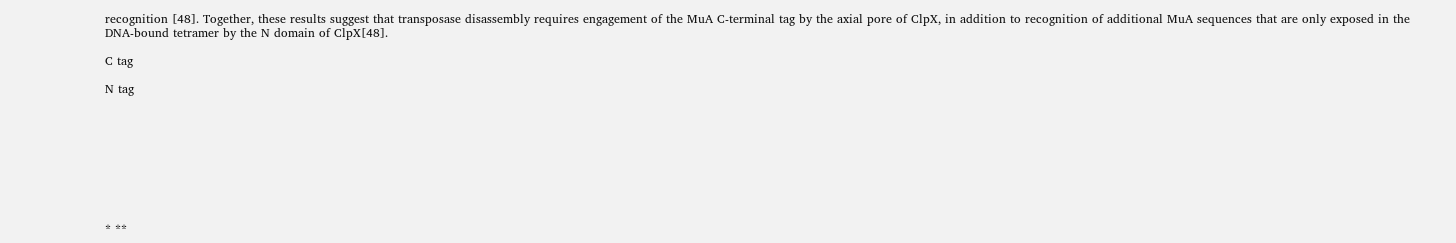recognition [48]. Together, these results suggest that transposase disassembly requires engagement of the MuA C-terminal tag by the axial pore of ClpX, in addition to recognition of additional MuA sequences that are only exposed in the DNA-bound tetramer by the N domain of ClpX[48].

C tag

N tag









* **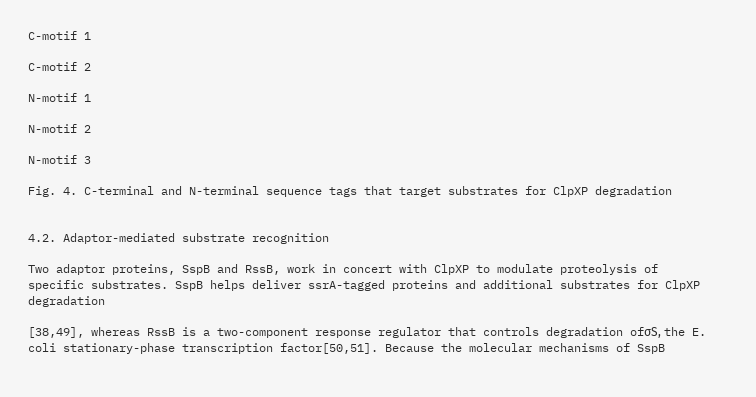C-motif 1

C-motif 2

N-motif 1

N-motif 2

N-motif 3

Fig. 4. C-terminal and N-terminal sequence tags that target substrates for ClpXP degradation


4.2. Adaptor-mediated substrate recognition

Two adaptor proteins, SspB and RssB, work in concert with ClpXP to modulate proteolysis of specific substrates. SspB helps deliver ssrA-tagged proteins and additional substrates for ClpXP degradation

[38,49], whereas RssB is a two-component response regulator that controls degradation ofσS, the E. coli stationary-phase transcription factor[50,51]. Because the molecular mechanisms of SspB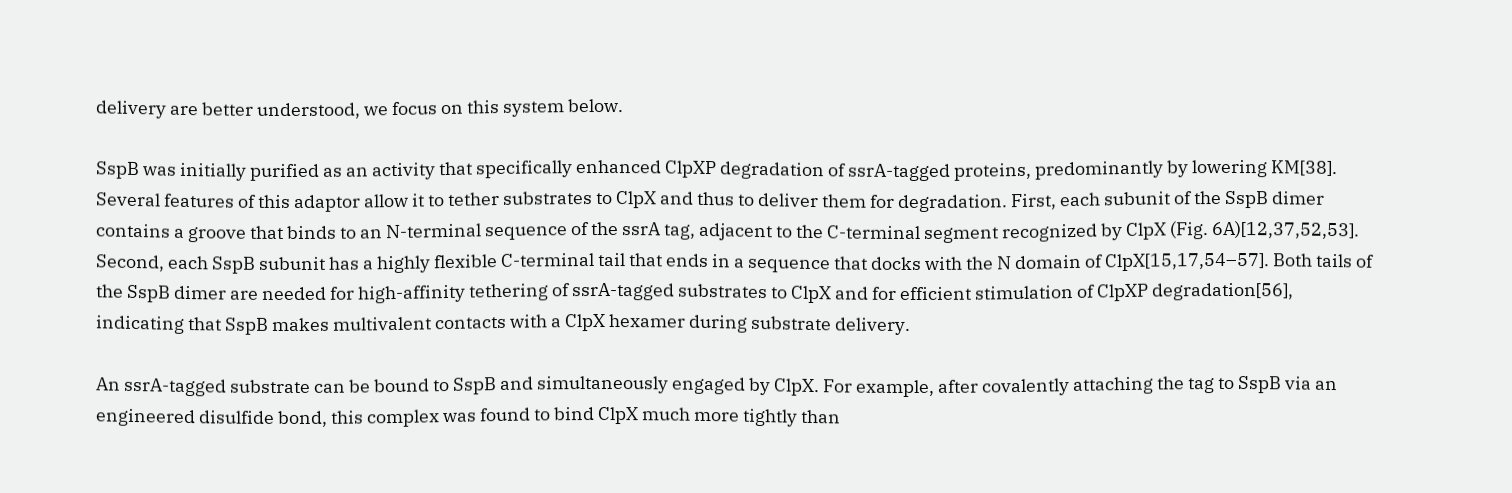delivery are better understood, we focus on this system below.

SspB was initially purified as an activity that specifically enhanced ClpXP degradation of ssrA-tagged proteins, predominantly by lowering KM[38]. Several features of this adaptor allow it to tether substrates to ClpX and thus to deliver them for degradation. First, each subunit of the SspB dimer contains a groove that binds to an N-terminal sequence of the ssrA tag, adjacent to the C-terminal segment recognized by ClpX (Fig. 6A)[12,37,52,53]. Second, each SspB subunit has a highly flexible C-terminal tail that ends in a sequence that docks with the N domain of ClpX[15,17,54–57]. Both tails of the SspB dimer are needed for high-affinity tethering of ssrA-tagged substrates to ClpX and for efficient stimulation of ClpXP degradation[56], indicating that SspB makes multivalent contacts with a ClpX hexamer during substrate delivery.

An ssrA-tagged substrate can be bound to SspB and simultaneously engaged by ClpX. For example, after covalently attaching the tag to SspB via an engineered disulfide bond, this complex was found to bind ClpX much more tightly than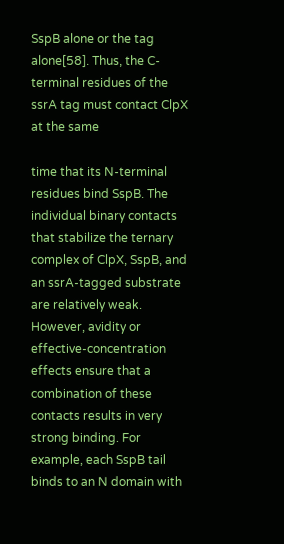SspB alone or the tag alone[58]. Thus, the C-terminal residues of the ssrA tag must contact ClpX at the same

time that its N-terminal residues bind SspB. The individual binary contacts that stabilize the ternary complex of ClpX, SspB, and an ssrA-tagged substrate are relatively weak. However, avidity or effective-concentration effects ensure that a combination of these contacts results in very strong binding. For example, each SspB tail binds to an N domain with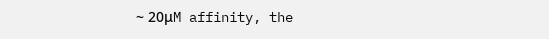~ 20μM affinity, the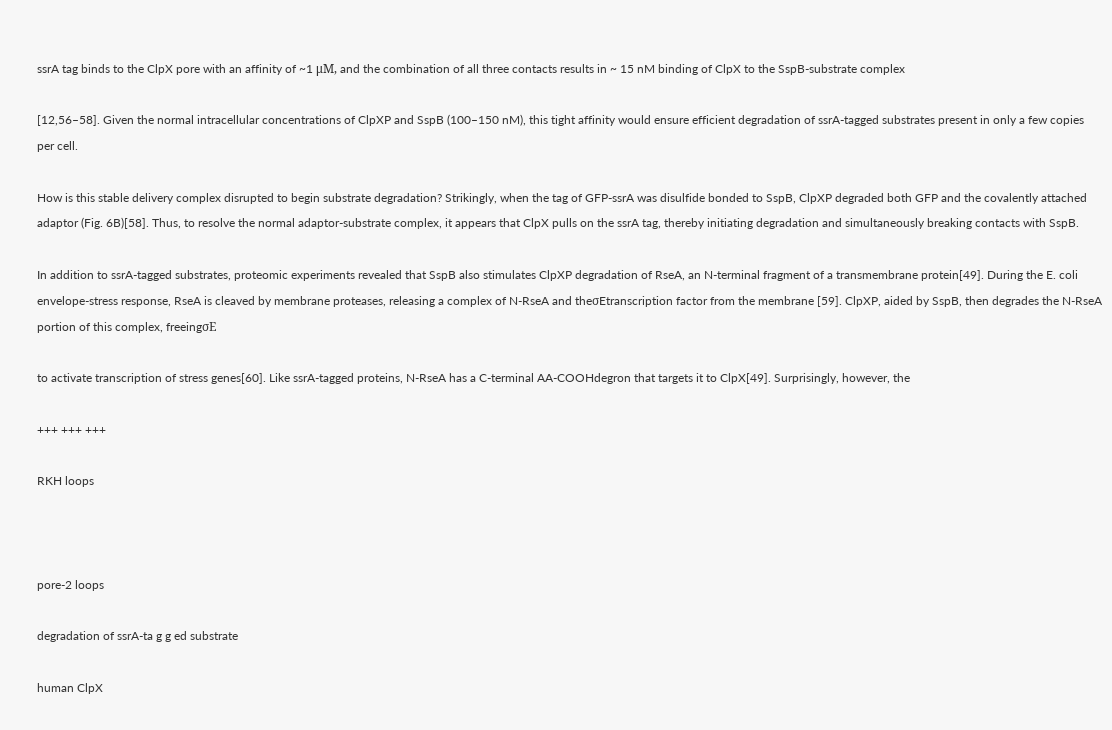ssrA tag binds to the ClpX pore with an affinity of ~1 μM, and the combination of all three contacts results in ~ 15 nM binding of ClpX to the SspB-substrate complex

[12,56–58]. Given the normal intracellular concentrations of ClpXP and SspB (100–150 nM), this tight affinity would ensure efficient degradation of ssrA-tagged substrates present in only a few copies per cell.

How is this stable delivery complex disrupted to begin substrate degradation? Strikingly, when the tag of GFP-ssrA was disulfide bonded to SspB, ClpXP degraded both GFP and the covalently attached adaptor (Fig. 6B)[58]. Thus, to resolve the normal adaptor-substrate complex, it appears that ClpX pulls on the ssrA tag, thereby initiating degradation and simultaneously breaking contacts with SspB.

In addition to ssrA-tagged substrates, proteomic experiments revealed that SspB also stimulates ClpXP degradation of RseA, an N-terminal fragment of a transmembrane protein[49]. During the E. coli envelope-stress response, RseA is cleaved by membrane proteases, releasing a complex of N-RseA and theσEtranscription factor from the membrane [59]. ClpXP, aided by SspB, then degrades the N-RseA portion of this complex, freeingσE

to activate transcription of stress genes[60]. Like ssrA-tagged proteins, N-RseA has a C-terminal AA-COOHdegron that targets it to ClpX[49]. Surprisingly, however, the

+++ +++ +++

RKH loops



pore-2 loops

degradation of ssrA-ta g g ed substrate

human ClpX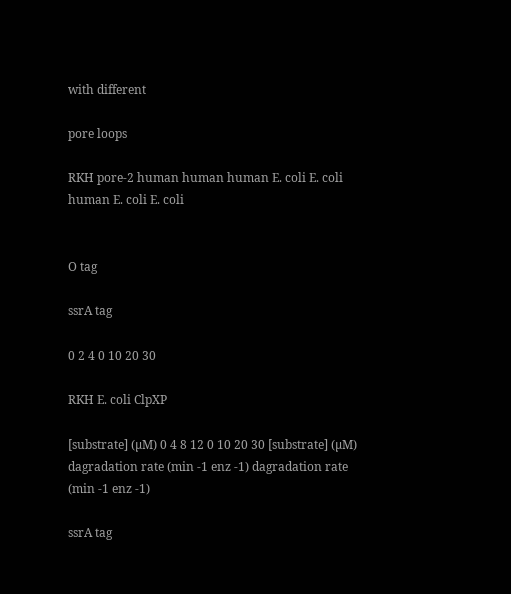with different

pore loops

RKH pore-2 human human human E. coli E. coli human E. coli E. coli


O tag

ssrA tag

0 2 4 0 10 20 30

RKH E. coli ClpXP

[substrate] (µM) 0 4 8 12 0 10 20 30 [substrate] (µM) dagradation rate (min -1 enz -1) dagradation rate (min -1 enz -1)

ssrA tag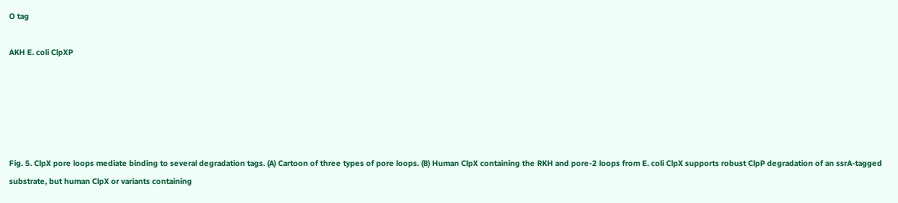O tag

AKH E. coli ClpXP





Fig. 5. ClpX pore loops mediate binding to several degradation tags. (A) Cartoon of three types of pore loops. (B) Human ClpX containing the RKH and pore-2 loops from E. coli ClpX supports robust ClpP degradation of an ssrA-tagged substrate, but human ClpX or variants containing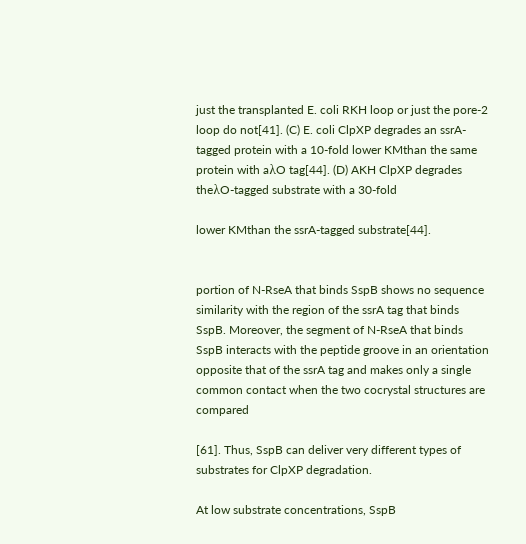just the transplanted E. coli RKH loop or just the pore-2 loop do not[41]. (C) E. coli ClpXP degrades an ssrA-tagged protein with a 10-fold lower KMthan the same protein with aλO tag[44]. (D) AKH ClpXP degrades theλO-tagged substrate with a 30-fold

lower KMthan the ssrA-tagged substrate[44].


portion of N-RseA that binds SspB shows no sequence similarity with the region of the ssrA tag that binds SspB. Moreover, the segment of N-RseA that binds SspB interacts with the peptide groove in an orientation opposite that of the ssrA tag and makes only a single common contact when the two cocrystal structures are compared

[61]. Thus, SspB can deliver very different types of substrates for ClpXP degradation.

At low substrate concentrations, SspB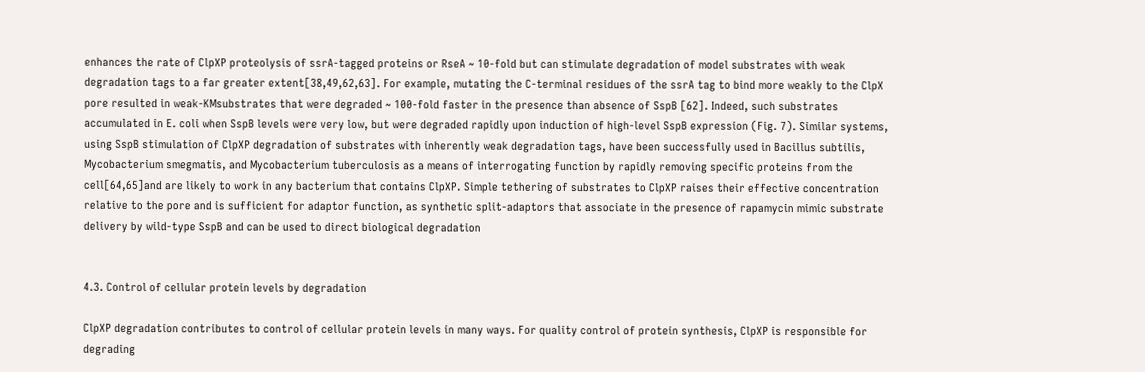enhances the rate of ClpXP proteolysis of ssrA-tagged proteins or RseA ~ 10-fold but can stimulate degradation of model substrates with weak degradation tags to a far greater extent[38,49,62,63]. For example, mutating the C-terminal residues of the ssrA tag to bind more weakly to the ClpX pore resulted in weak-KMsubstrates that were degraded ~ 100-fold faster in the presence than absence of SspB [62]. Indeed, such substrates accumulated in E. coli when SspB levels were very low, but were degraded rapidly upon induction of high-level SspB expression (Fig. 7). Similar systems, using SspB stimulation of ClpXP degradation of substrates with inherently weak degradation tags, have been successfully used in Bacillus subtilis, Mycobacterium smegmatis, and Mycobacterium tuberculosis as a means of interrogating function by rapidly removing specific proteins from the cell[64,65]and are likely to work in any bacterium that contains ClpXP. Simple tethering of substrates to ClpXP raises their effective concentration relative to the pore and is sufficient for adaptor function, as synthetic split-adaptors that associate in the presence of rapamycin mimic substrate delivery by wild-type SspB and can be used to direct biological degradation


4.3. Control of cellular protein levels by degradation

ClpXP degradation contributes to control of cellular protein levels in many ways. For quality control of protein synthesis, ClpXP is responsible for degrading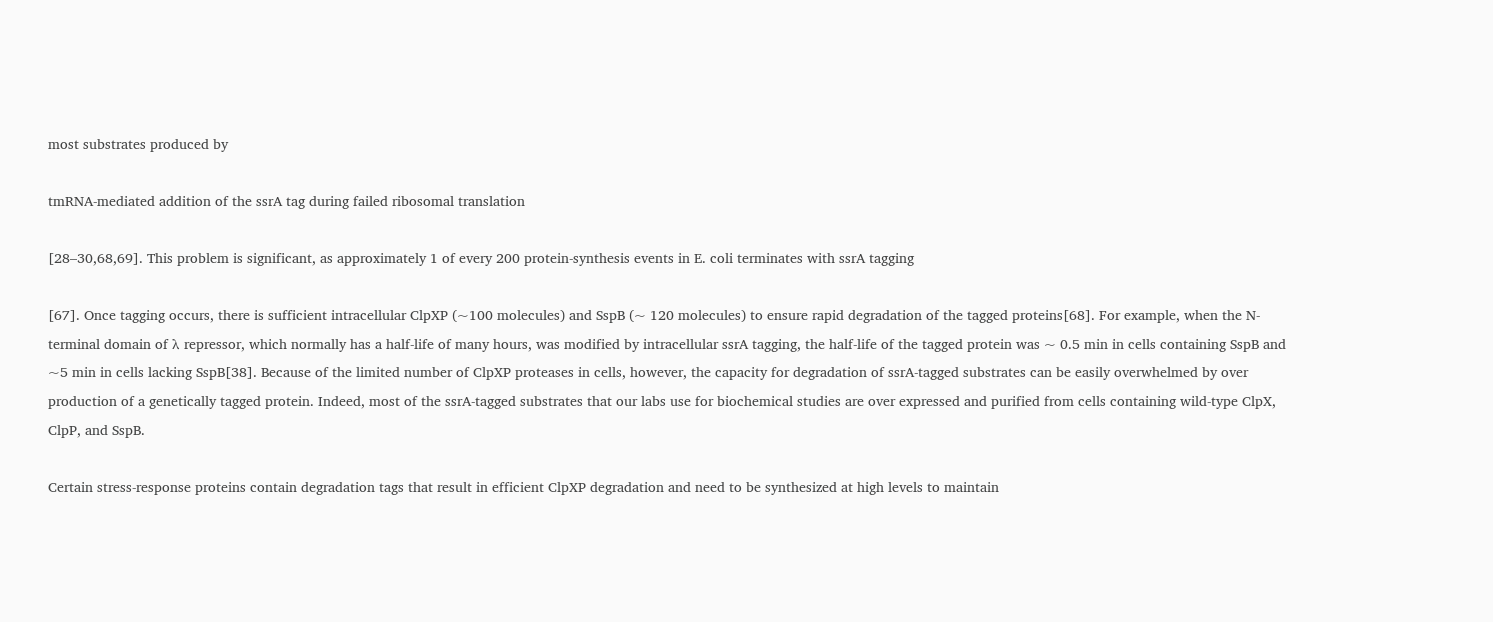most substrates produced by

tmRNA-mediated addition of the ssrA tag during failed ribosomal translation

[28–30,68,69]. This problem is significant, as approximately 1 of every 200 protein-synthesis events in E. coli terminates with ssrA tagging

[67]. Once tagging occurs, there is sufficient intracellular ClpXP (~100 molecules) and SspB (~ 120 molecules) to ensure rapid degradation of the tagged proteins[68]. For example, when the N-terminal domain of λ repressor, which normally has a half-life of many hours, was modified by intracellular ssrA tagging, the half-life of the tagged protein was ~ 0.5 min in cells containing SspB and ~5 min in cells lacking SspB[38]. Because of the limited number of ClpXP proteases in cells, however, the capacity for degradation of ssrA-tagged substrates can be easily overwhelmed by over production of a genetically tagged protein. Indeed, most of the ssrA-tagged substrates that our labs use for biochemical studies are over expressed and purified from cells containing wild-type ClpX, ClpP, and SspB.

Certain stress-response proteins contain degradation tags that result in efficient ClpXP degradation and need to be synthesized at high levels to maintain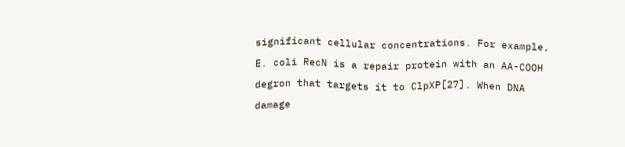significant cellular concentrations. For example, E. coli RecN is a repair protein with an AA-COOH degron that targets it to ClpXP[27]. When DNA damage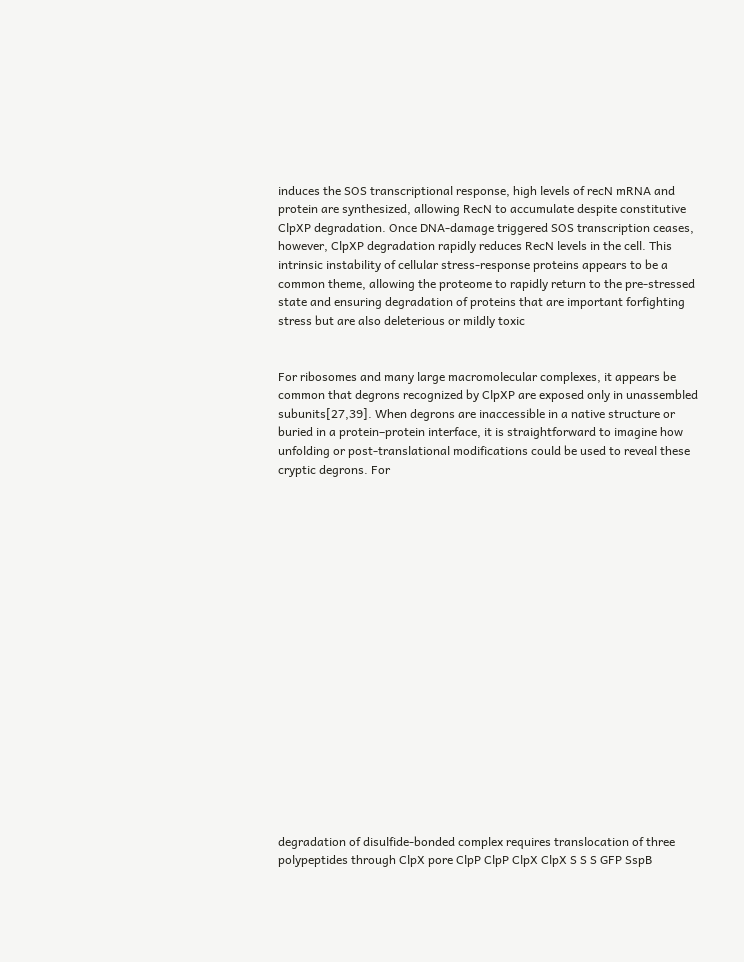induces the SOS transcriptional response, high levels of recN mRNA and protein are synthesized, allowing RecN to accumulate despite constitutive ClpXP degradation. Once DNA-damage triggered SOS transcription ceases, however, ClpXP degradation rapidly reduces RecN levels in the cell. This intrinsic instability of cellular stress-response proteins appears to be a common theme, allowing the proteome to rapidly return to the pre-stressed state and ensuring degradation of proteins that are important forfighting stress but are also deleterious or mildly toxic


For ribosomes and many large macromolecular complexes, it appears be common that degrons recognized by ClpXP are exposed only in unassembled subunits[27,39]. When degrons are inaccessible in a native structure or buried in a protein–protein interface, it is straightforward to imagine how unfolding or post-translational modifications could be used to reveal these cryptic degrons. For



















degradation of disulfide-bonded complex requires translocation of three polypeptides through ClpX pore ClpP ClpP ClpX ClpX S S S GFP SspB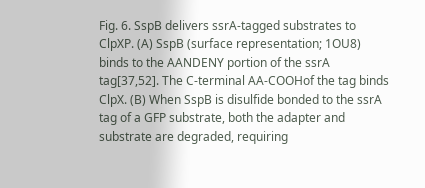Fig. 6. SspB delivers ssrA-tagged substrates to ClpXP. (A) SspB (surface representation; 1OU8) binds to the AANDENY portion of the ssrA tag[37,52]. The C-terminal AA-COOHof the tag binds ClpX. (B) When SspB is disulfide bonded to the ssrA tag of a GFP substrate, both the adapter and substrate are degraded, requiring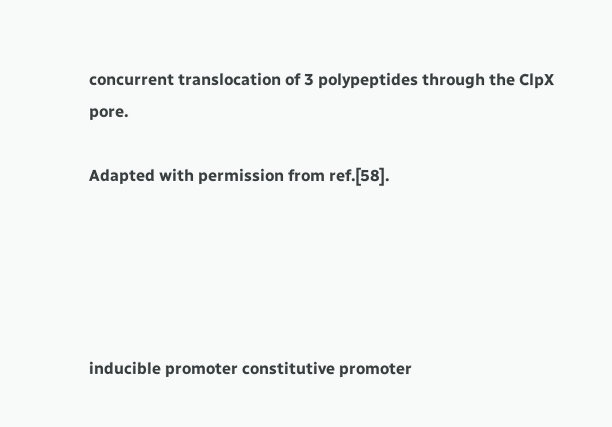concurrent translocation of 3 polypeptides through the ClpX pore.

Adapted with permission from ref.[58].





inducible promoter constitutive promoter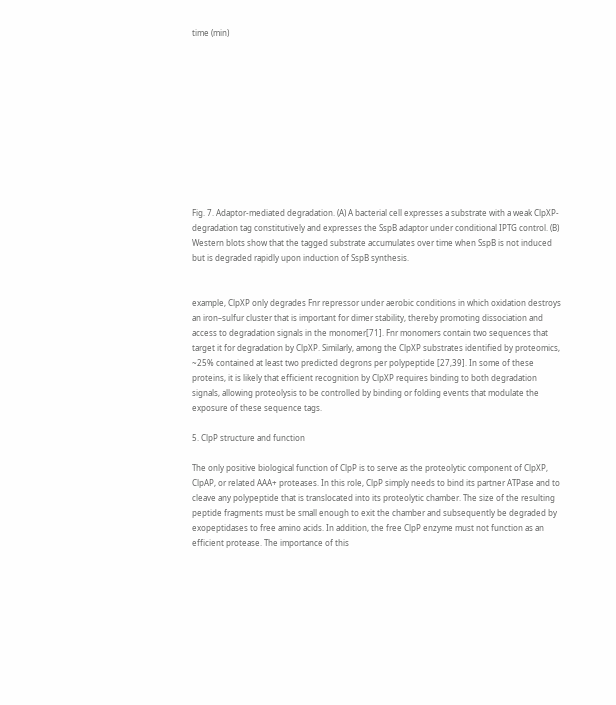time (min)











Fig. 7. Adaptor-mediated degradation. (A) A bacterial cell expresses a substrate with a weak ClpXP-degradation tag constitutively and expresses the SspB adaptor under conditional IPTG control. (B) Western blots show that the tagged substrate accumulates over time when SspB is not induced but is degraded rapidly upon induction of SspB synthesis.


example, ClpXP only degrades Fnr repressor under aerobic conditions in which oxidation destroys an iron–sulfur cluster that is important for dimer stability, thereby promoting dissociation and access to degradation signals in the monomer[71]. Fnr monomers contain two sequences that target it for degradation by ClpXP. Similarly, among the ClpXP substrates identified by proteomics, ~25% contained at least two predicted degrons per polypeptide [27,39]. In some of these proteins, it is likely that efficient recognition by ClpXP requires binding to both degradation signals, allowing proteolysis to be controlled by binding or folding events that modulate the exposure of these sequence tags.

5. ClpP structure and function

The only positive biological function of ClpP is to serve as the proteolytic component of ClpXP, ClpAP, or related AAA+ proteases. In this role, ClpP simply needs to bind its partner ATPase and to cleave any polypeptide that is translocated into its proteolytic chamber. The size of the resulting peptide fragments must be small enough to exit the chamber and subsequently be degraded by exopeptidases to free amino acids. In addition, the free ClpP enzyme must not function as an efficient protease. The importance of this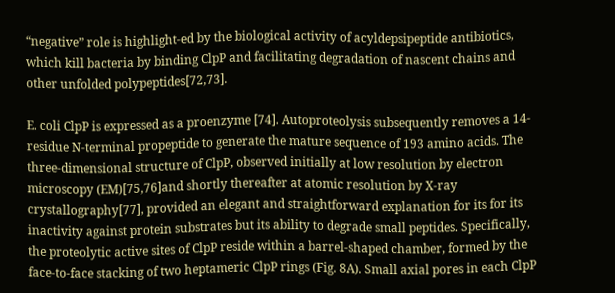“negative” role is highlight-ed by the biological activity of acyldepsipeptide antibiotics, which kill bacteria by binding ClpP and facilitating degradation of nascent chains and other unfolded polypeptides[72,73].

E. coli ClpP is expressed as a proenzyme [74]. Autoproteolysis subsequently removes a 14-residue N-terminal propeptide to generate the mature sequence of 193 amino acids. The three-dimensional structure of ClpP, observed initially at low resolution by electron microscopy (EM)[75,76]and shortly thereafter at atomic resolution by X-ray crystallography[77], provided an elegant and straightforward explanation for its for its inactivity against protein substrates but its ability to degrade small peptides. Specifically, the proteolytic active sites of ClpP reside within a barrel-shaped chamber, formed by the face-to-face stacking of two heptameric ClpP rings (Fig. 8A). Small axial pores in each ClpP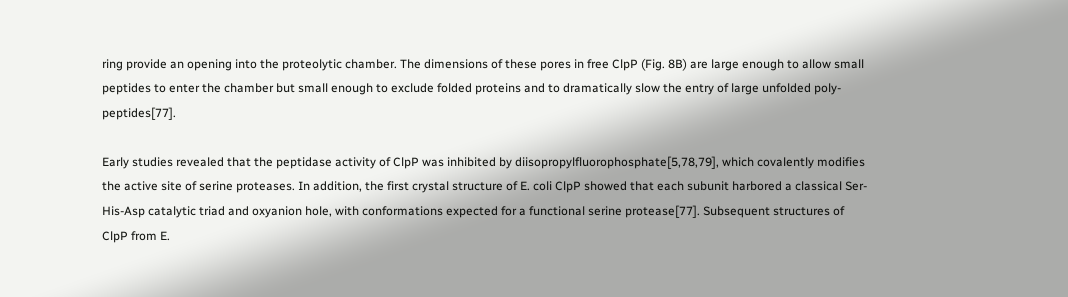ring provide an opening into the proteolytic chamber. The dimensions of these pores in free ClpP (Fig. 8B) are large enough to allow small peptides to enter the chamber but small enough to exclude folded proteins and to dramatically slow the entry of large unfolded poly-peptides[77].

Early studies revealed that the peptidase activity of ClpP was inhibited by diisopropylfluorophosphate[5,78,79], which covalently modifies the active site of serine proteases. In addition, the first crystal structure of E. coli ClpP showed that each subunit harbored a classical Ser-His-Asp catalytic triad and oxyanion hole, with conformations expected for a functional serine protease[77]. Subsequent structures of ClpP from E.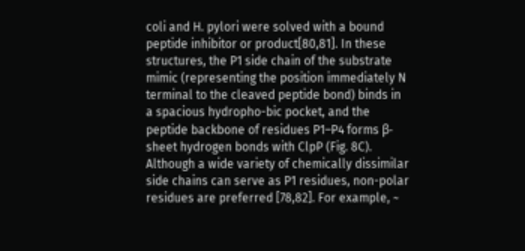coli and H. pylori were solved with a bound peptide inhibitor or product[80,81]. In these structures, the P1 side chain of the substrate mimic (representing the position immediately N terminal to the cleaved peptide bond) binds in a spacious hydropho-bic pocket, and the peptide backbone of residues P1–P4 forms β-sheet hydrogen bonds with ClpP (Fig. 8C). Although a wide variety of chemically dissimilar side chains can serve as P1 residues, non-polar residues are preferred [78,82]. For example, ~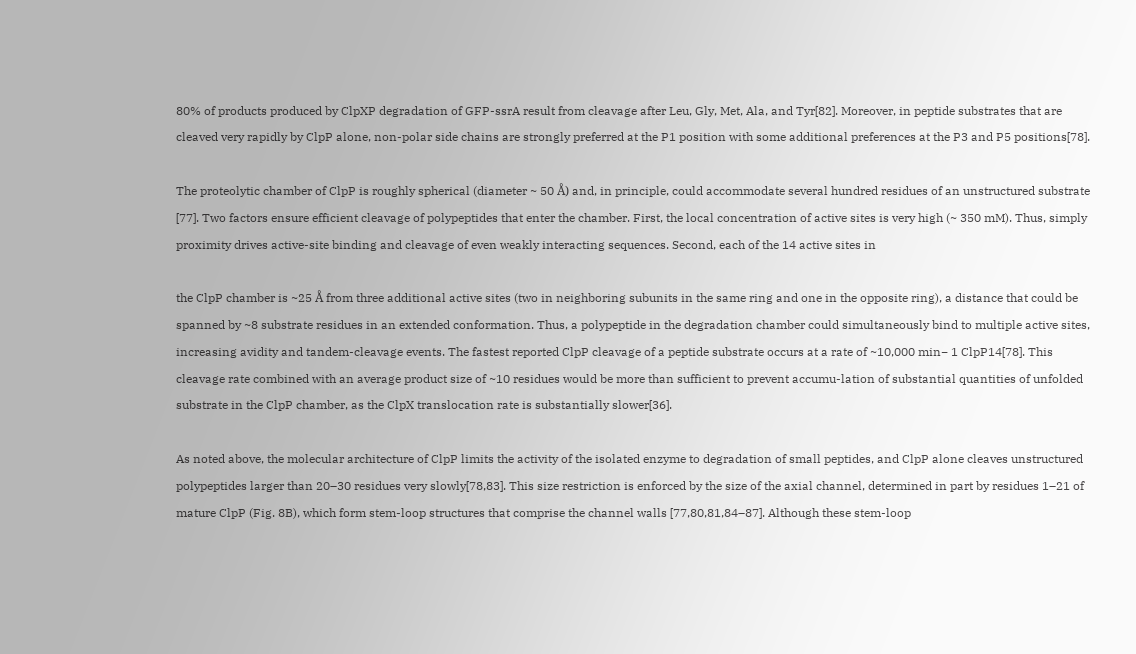80% of products produced by ClpXP degradation of GFP-ssrA result from cleavage after Leu, Gly, Met, Ala, and Tyr[82]. Moreover, in peptide substrates that are cleaved very rapidly by ClpP alone, non-polar side chains are strongly preferred at the P1 position with some additional preferences at the P3 and P5 positions[78].

The proteolytic chamber of ClpP is roughly spherical (diameter ~ 50 Å) and, in principle, could accommodate several hundred residues of an unstructured substrate [77]. Two factors ensure efficient cleavage of polypeptides that enter the chamber. First, the local concentration of active sites is very high (~ 350 mM). Thus, simply proximity drives active-site binding and cleavage of even weakly interacting sequences. Second, each of the 14 active sites in

the ClpP chamber is ~25 Å from three additional active sites (two in neighboring subunits in the same ring and one in the opposite ring), a distance that could be spanned by ~8 substrate residues in an extended conformation. Thus, a polypeptide in the degradation chamber could simultaneously bind to multiple active sites, increasing avidity and tandem-cleavage events. The fastest reported ClpP cleavage of a peptide substrate occurs at a rate of ~10,000 min− 1 ClpP14[78]. This cleavage rate combined with an average product size of ~10 residues would be more than sufficient to prevent accumu-lation of substantial quantities of unfolded substrate in the ClpP chamber, as the ClpX translocation rate is substantially slower[36].

As noted above, the molecular architecture of ClpP limits the activity of the isolated enzyme to degradation of small peptides, and ClpP alone cleaves unstructured polypeptides larger than 20–30 residues very slowly[78,83]. This size restriction is enforced by the size of the axial channel, determined in part by residues 1–21 of mature ClpP (Fig. 8B), which form stem-loop structures that comprise the channel walls [77,80,81,84–87]. Although these stem-loop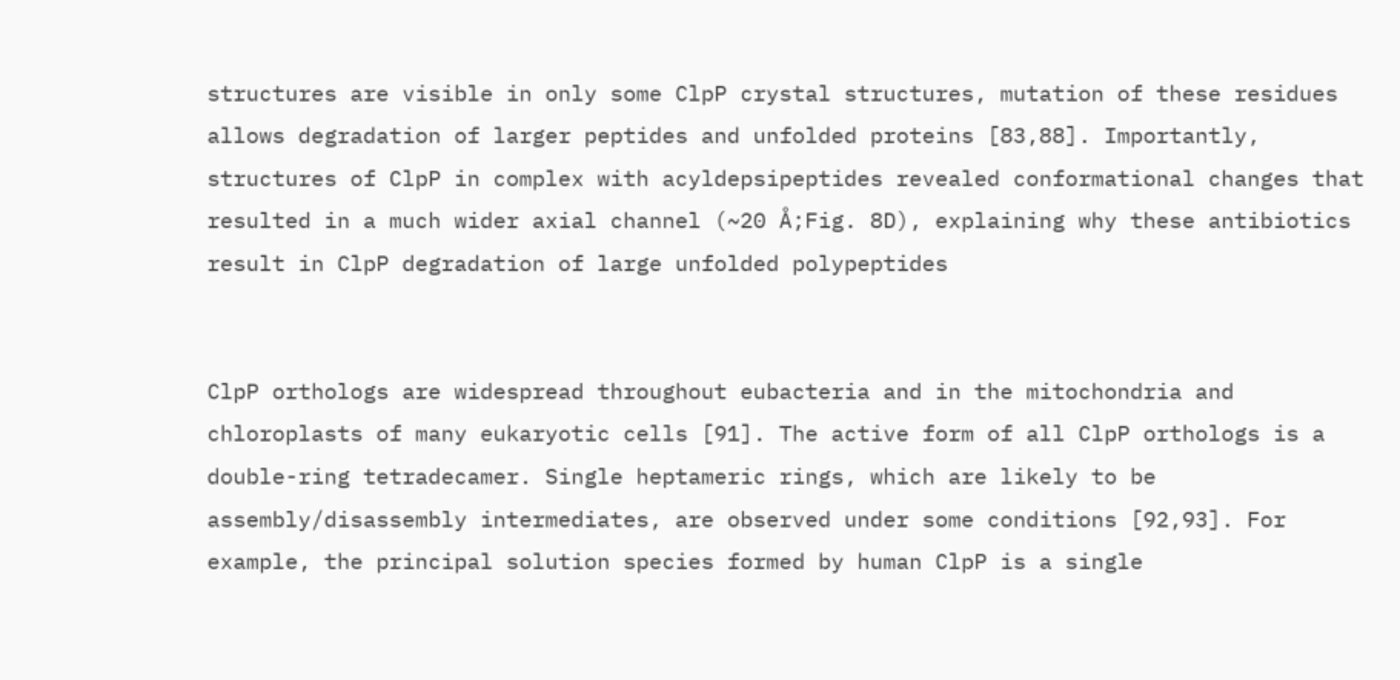structures are visible in only some ClpP crystal structures, mutation of these residues allows degradation of larger peptides and unfolded proteins [83,88]. Importantly, structures of ClpP in complex with acyldepsipeptides revealed conformational changes that resulted in a much wider axial channel (~20 Å;Fig. 8D), explaining why these antibiotics result in ClpP degradation of large unfolded polypeptides


ClpP orthologs are widespread throughout eubacteria and in the mitochondria and chloroplasts of many eukaryotic cells [91]. The active form of all ClpP orthologs is a double-ring tetradecamer. Single heptameric rings, which are likely to be assembly/disassembly intermediates, are observed under some conditions [92,93]. For example, the principal solution species formed by human ClpP is a single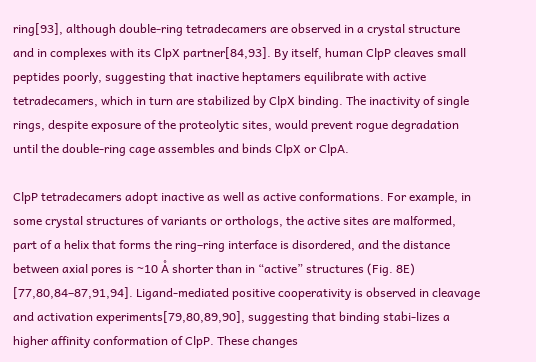ring[93], although double-ring tetradecamers are observed in a crystal structure and in complexes with its ClpX partner[84,93]. By itself, human ClpP cleaves small peptides poorly, suggesting that inactive heptamers equilibrate with active tetradecamers, which in turn are stabilized by ClpX binding. The inactivity of single rings, despite exposure of the proteolytic sites, would prevent rogue degradation until the double-ring cage assembles and binds ClpX or ClpA.

ClpP tetradecamers adopt inactive as well as active conformations. For example, in some crystal structures of variants or orthologs, the active sites are malformed, part of a helix that forms the ring–ring interface is disordered, and the distance between axial pores is ~10 Å shorter than in “active” structures (Fig. 8E) [77,80,84–87,91,94]. Ligand-mediated positive cooperativity is observed in cleavage and activation experiments[79,80,89,90], suggesting that binding stabi-lizes a higher affinity conformation of ClpP. These changes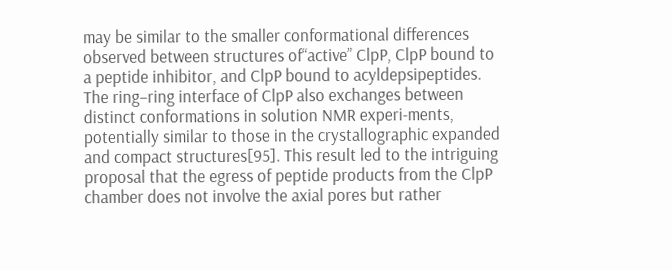may be similar to the smaller conformational differences observed between structures of“active” ClpP, ClpP bound to a peptide inhibitor, and ClpP bound to acyldepsipeptides. The ring–ring interface of ClpP also exchanges between distinct conformations in solution NMR experi-ments, potentially similar to those in the crystallographic expanded and compact structures[95]. This result led to the intriguing proposal that the egress of peptide products from the ClpP chamber does not involve the axial pores but rather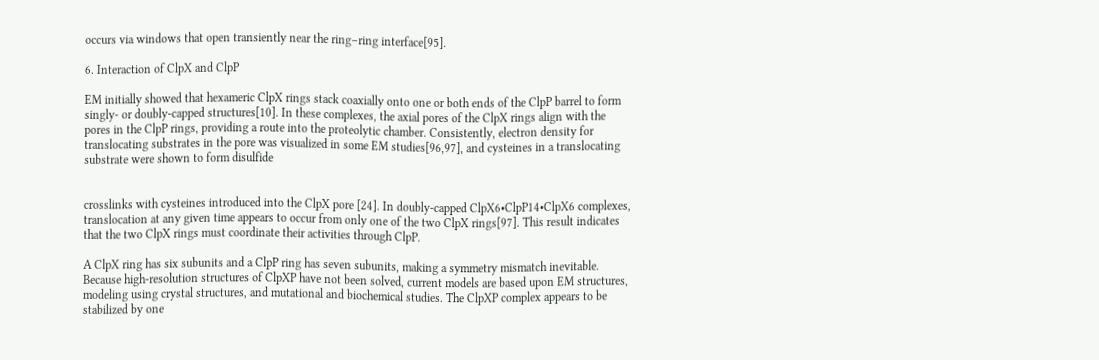occurs via windows that open transiently near the ring–ring interface[95].

6. Interaction of ClpX and ClpP

EM initially showed that hexameric ClpX rings stack coaxially onto one or both ends of the ClpP barrel to form singly- or doubly-capped structures[10]. In these complexes, the axial pores of the ClpX rings align with the pores in the ClpP rings, providing a route into the proteolytic chamber. Consistently, electron density for translocating substrates in the pore was visualized in some EM studies[96,97], and cysteines in a translocating substrate were shown to form disulfide


crosslinks with cysteines introduced into the ClpX pore [24]. In doubly-capped ClpX6•ClpP14•ClpX6 complexes, translocation at any given time appears to occur from only one of the two ClpX rings[97]. This result indicates that the two ClpX rings must coordinate their activities through ClpP.

A ClpX ring has six subunits and a ClpP ring has seven subunits, making a symmetry mismatch inevitable. Because high-resolution structures of ClpXP have not been solved, current models are based upon EM structures, modeling using crystal structures, and mutational and biochemical studies. The ClpXP complex appears to be stabilized by one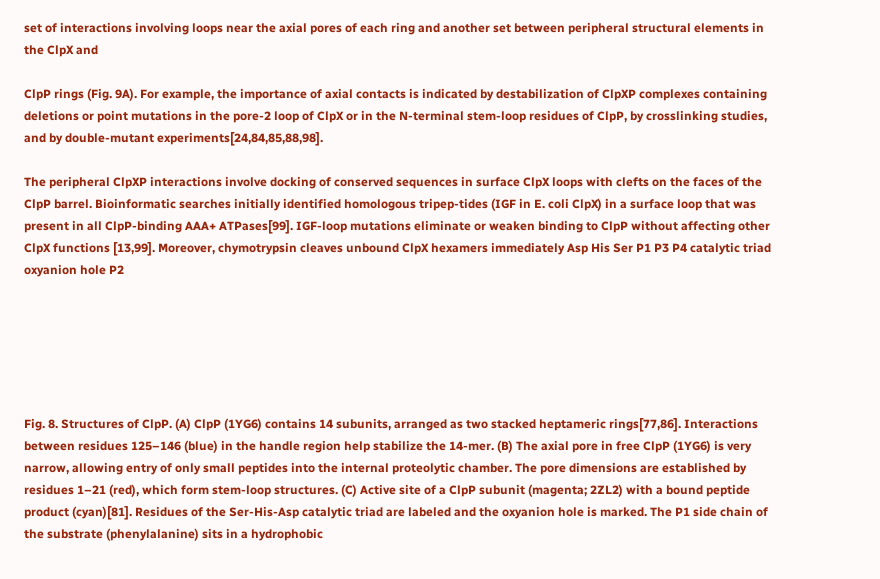set of interactions involving loops near the axial pores of each ring and another set between peripheral structural elements in the ClpX and

ClpP rings (Fig. 9A). For example, the importance of axial contacts is indicated by destabilization of ClpXP complexes containing deletions or point mutations in the pore-2 loop of ClpX or in the N-terminal stem-loop residues of ClpP, by crosslinking studies, and by double-mutant experiments[24,84,85,88,98].

The peripheral ClpXP interactions involve docking of conserved sequences in surface ClpX loops with clefts on the faces of the ClpP barrel. Bioinformatic searches initially identified homologous tripep-tides (IGF in E. coli ClpX) in a surface loop that was present in all ClpP-binding AAA+ ATPases[99]. IGF-loop mutations eliminate or weaken binding to ClpP without affecting other ClpX functions [13,99]. Moreover, chymotrypsin cleaves unbound ClpX hexamers immediately Asp His Ser P1 P3 P4 catalytic triad oxyanion hole P2






Fig. 8. Structures of ClpP. (A) ClpP (1YG6) contains 14 subunits, arranged as two stacked heptameric rings[77,86]. Interactions between residues 125–146 (blue) in the handle region help stabilize the 14-mer. (B) The axial pore in free ClpP (1YG6) is very narrow, allowing entry of only small peptides into the internal proteolytic chamber. The pore dimensions are established by residues 1–21 (red), which form stem-loop structures. (C) Active site of a ClpP subunit (magenta; 2ZL2) with a bound peptide product (cyan)[81]. Residues of the Ser-His-Asp catalytic triad are labeled and the oxyanion hole is marked. The P1 side chain of the substrate (phenylalanine) sits in a hydrophobic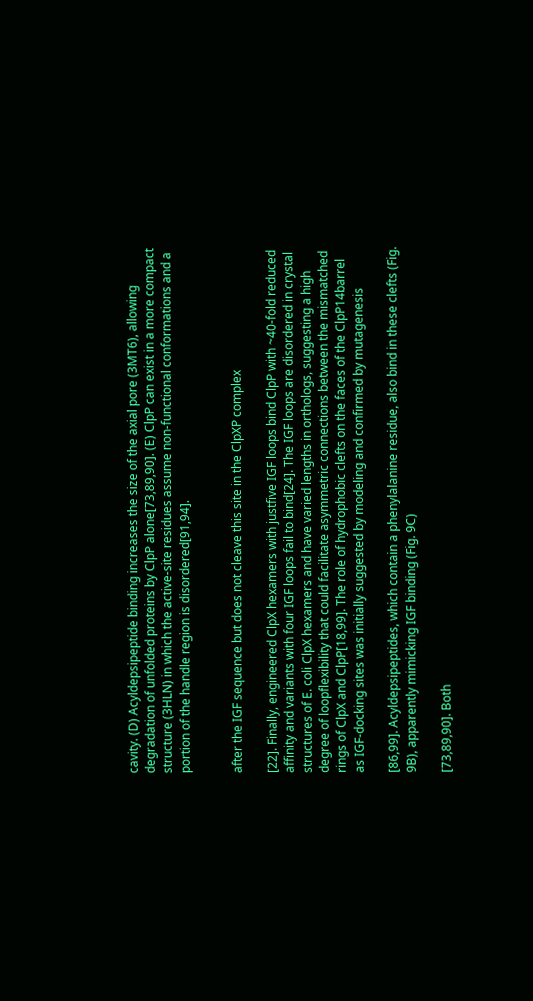cavity. (D) Acyldepsipeptide binding increases the size of the axial pore (3MT6), allowing degradation of unfolded proteins by ClpP alone[73,89,90]. (E) ClpP can exist in a more compact structure (3HLN) in which the active-site residues assume non-functional conformations and a portion of the handle region is disordered[91,94].


after the IGF sequence but does not cleave this site in the ClpXP complex

[22]. Finally, engineered ClpX hexamers with justfive IGF loops bind ClpP with ~40-fold reduced affinity and variants with four IGF loops fail to bind[24]. The IGF loops are disordered in crystal structures of E. coli ClpX hexamers and have varied lengths in orthologs, suggesting a high degree of loopflexibility that could facilitate asymmetric connections between the mismatched rings of ClpX and ClpP[18,99]. The role of hydrophobic clefts on the faces of the ClpP14barrel as IGF-docking sites was initially suggested by modeling and confirmed by mutagenesis

[86,99]. Acyldepsipeptides, which contain a phenylalanine residue, also bind in these clefts (Fig. 9B), apparently mimicking IGF binding (Fig. 9C)

[73,89,90]. Both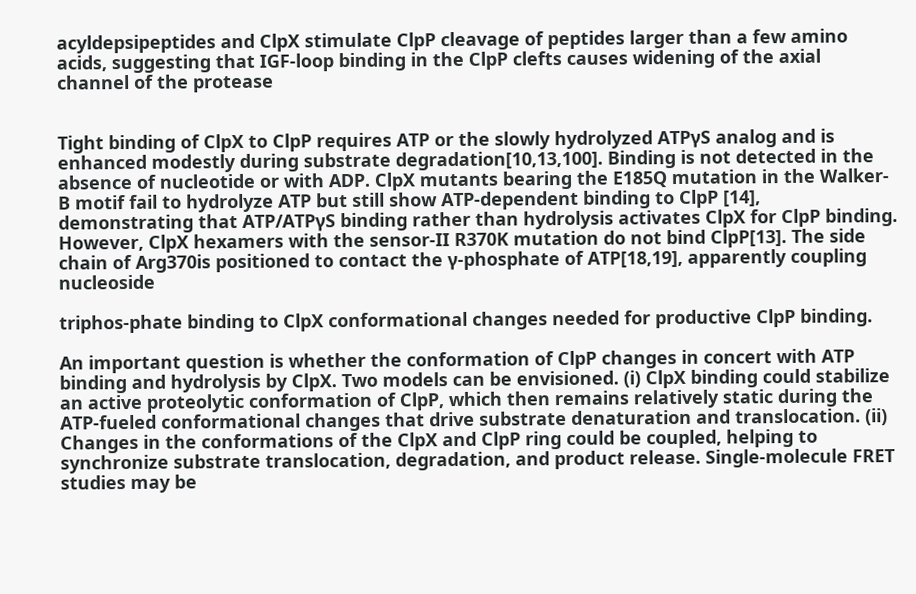acyldepsipeptides and ClpX stimulate ClpP cleavage of peptides larger than a few amino acids, suggesting that IGF-loop binding in the ClpP clefts causes widening of the axial channel of the protease


Tight binding of ClpX to ClpP requires ATP or the slowly hydrolyzed ATPγS analog and is enhanced modestly during substrate degradation[10,13,100]. Binding is not detected in the absence of nucleotide or with ADP. ClpX mutants bearing the E185Q mutation in the Walker-B motif fail to hydrolyze ATP but still show ATP-dependent binding to ClpP [14], demonstrating that ATP/ATPγS binding rather than hydrolysis activates ClpX for ClpP binding. However, ClpX hexamers with the sensor-II R370K mutation do not bind ClpP[13]. The side chain of Arg370is positioned to contact the γ-phosphate of ATP[18,19], apparently coupling nucleoside

triphos-phate binding to ClpX conformational changes needed for productive ClpP binding.

An important question is whether the conformation of ClpP changes in concert with ATP binding and hydrolysis by ClpX. Two models can be envisioned. (i) ClpX binding could stabilize an active proteolytic conformation of ClpP, which then remains relatively static during the ATP-fueled conformational changes that drive substrate denaturation and translocation. (ii) Changes in the conformations of the ClpX and ClpP ring could be coupled, helping to synchronize substrate translocation, degradation, and product release. Single-molecule FRET studies may be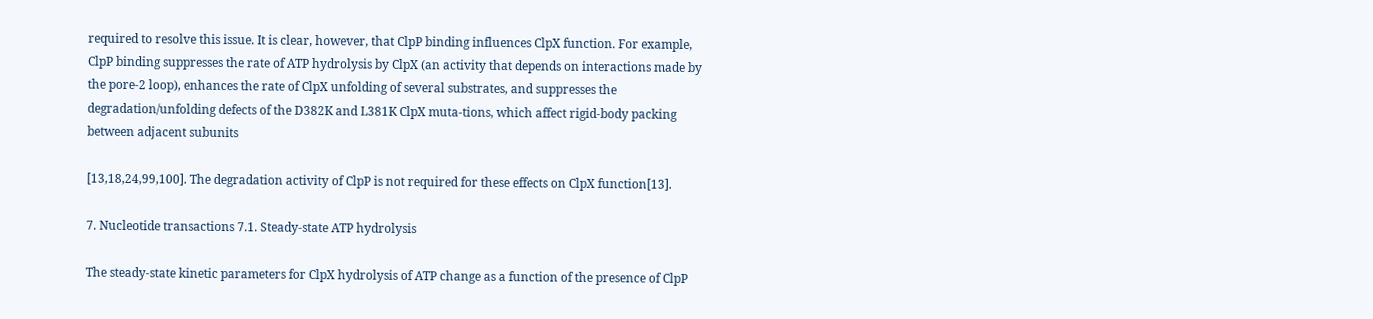required to resolve this issue. It is clear, however, that ClpP binding influences ClpX function. For example, ClpP binding suppresses the rate of ATP hydrolysis by ClpX (an activity that depends on interactions made by the pore-2 loop), enhances the rate of ClpX unfolding of several substrates, and suppresses the degradation/unfolding defects of the D382K and L381K ClpX muta-tions, which affect rigid-body packing between adjacent subunits

[13,18,24,99,100]. The degradation activity of ClpP is not required for these effects on ClpX function[13].

7. Nucleotide transactions 7.1. Steady-state ATP hydrolysis

The steady-state kinetic parameters for ClpX hydrolysis of ATP change as a function of the presence of ClpP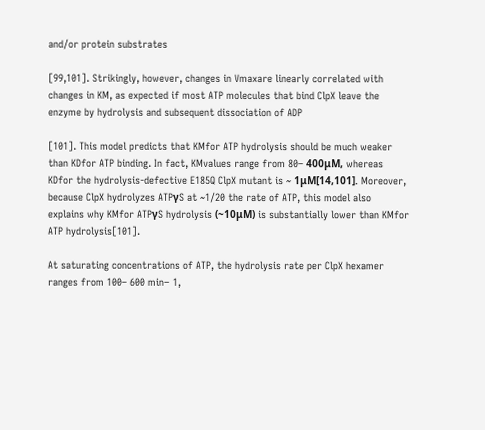and/or protein substrates

[99,101]. Strikingly, however, changes in Vmaxare linearly correlated with changes in KM, as expected if most ATP molecules that bind ClpX leave the enzyme by hydrolysis and subsequent dissociation of ADP

[101]. This model predicts that KMfor ATP hydrolysis should be much weaker than KDfor ATP binding. In fact, KMvalues range from 80– 400μM, whereas KDfor the hydrolysis-defective E185Q ClpX mutant is ~ 1μM[14,101]. Moreover, because ClpX hydrolyzes ATPγS at ~1/20 the rate of ATP, this model also explains why KMfor ATPγS hydrolysis (~10μM) is substantially lower than KMfor ATP hydrolysis[101].

At saturating concentrations of ATP, the hydrolysis rate per ClpX hexamer ranges from 100– 600 min− 1,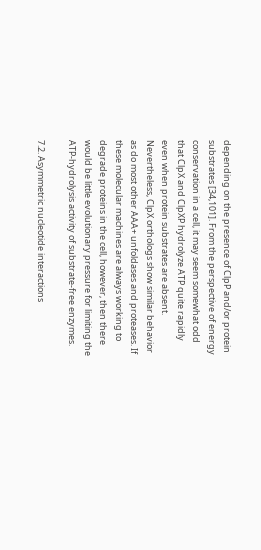depending on the presence of ClpP and/or protein substrates [34,101]. From the perspective of energy conservation in a cell, it may seem somewhat odd that ClpX and ClpXP hydrolyze ATP quite rapidly even when protein substrates are absent. Nevertheless, ClpX orthologs show similar behavior as do most other AAA+ unfoldases and proteases. If these molecular machines are always working to degrade proteins in the cell, however, then there would be little evolutionary pressure for limiting the ATP-hydrolysis activity of substrate-free enzymes.

7.2. Asymmetric nucleotide interactions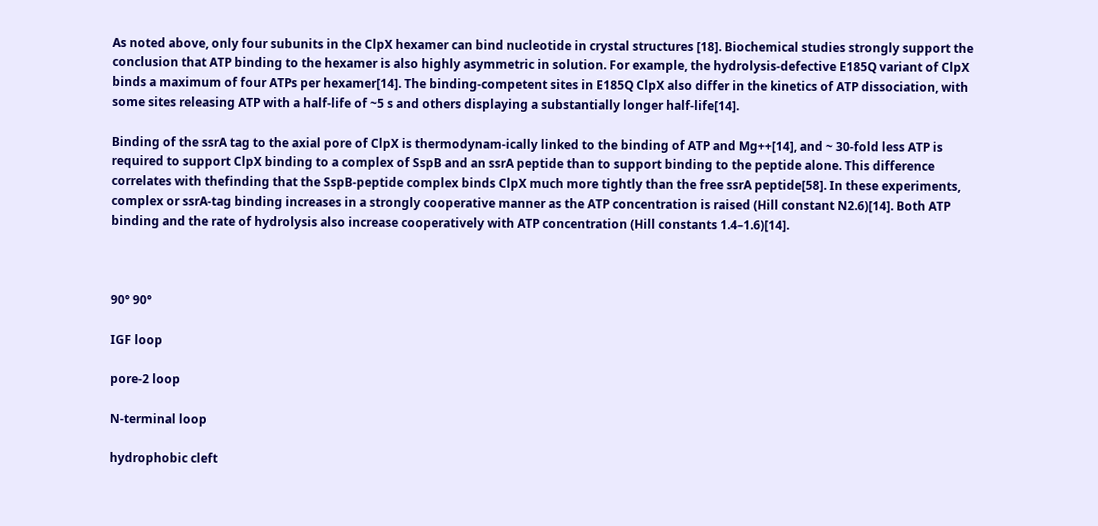As noted above, only four subunits in the ClpX hexamer can bind nucleotide in crystal structures [18]. Biochemical studies strongly support the conclusion that ATP binding to the hexamer is also highly asymmetric in solution. For example, the hydrolysis-defective E185Q variant of ClpX binds a maximum of four ATPs per hexamer[14]. The binding-competent sites in E185Q ClpX also differ in the kinetics of ATP dissociation, with some sites releasing ATP with a half-life of ~5 s and others displaying a substantially longer half-life[14].

Binding of the ssrA tag to the axial pore of ClpX is thermodynam-ically linked to the binding of ATP and Mg++[14], and ~ 30-fold less ATP is required to support ClpX binding to a complex of SspB and an ssrA peptide than to support binding to the peptide alone. This difference correlates with thefinding that the SspB-peptide complex binds ClpX much more tightly than the free ssrA peptide[58]. In these experiments, complex or ssrA-tag binding increases in a strongly cooperative manner as the ATP concentration is raised (Hill constant N2.6)[14]. Both ATP binding and the rate of hydrolysis also increase cooperatively with ATP concentration (Hill constants 1.4–1.6)[14].



90° 90°

IGF loop

pore-2 loop

N-terminal loop

hydrophobic cleft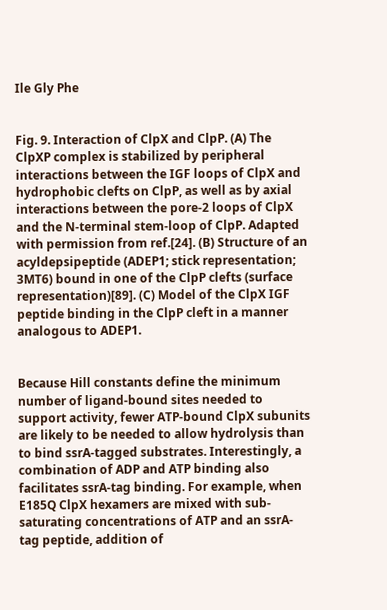Ile Gly Phe


Fig. 9. Interaction of ClpX and ClpP. (A) The ClpXP complex is stabilized by peripheral interactions between the IGF loops of ClpX and hydrophobic clefts on ClpP, as well as by axial interactions between the pore-2 loops of ClpX and the N-terminal stem-loop of ClpP. Adapted with permission from ref.[24]. (B) Structure of an acyldepsipeptide (ADEP1; stick representation; 3MT6) bound in one of the ClpP clefts (surface representation)[89]. (C) Model of the ClpX IGF peptide binding in the ClpP cleft in a manner analogous to ADEP1.


Because Hill constants define the minimum number of ligand-bound sites needed to support activity, fewer ATP-bound ClpX subunits are likely to be needed to allow hydrolysis than to bind ssrA-tagged substrates. Interestingly, a combination of ADP and ATP binding also facilitates ssrA-tag binding. For example, when E185Q ClpX hexamers are mixed with sub-saturating concentrations of ATP and an ssrA-tag peptide, addition of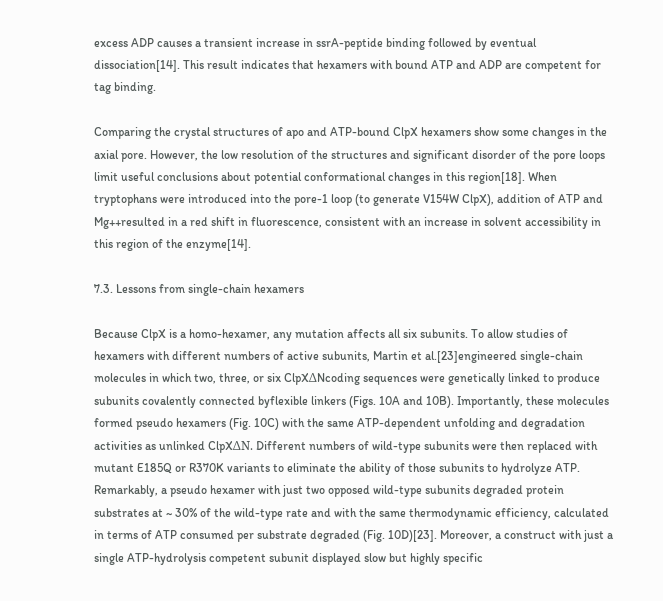excess ADP causes a transient increase in ssrA-peptide binding followed by eventual dissociation[14]. This result indicates that hexamers with bound ATP and ADP are competent for tag binding.

Comparing the crystal structures of apo and ATP-bound ClpX hexamers show some changes in the axial pore. However, the low resolution of the structures and significant disorder of the pore loops limit useful conclusions about potential conformational changes in this region[18]. When tryptophans were introduced into the pore-1 loop (to generate V154W ClpX), addition of ATP and Mg++resulted in a red shift in fluorescence, consistent with an increase in solvent accessibility in this region of the enzyme[14].

7.3. Lessons from single-chain hexamers

Because ClpX is a homo-hexamer, any mutation affects all six subunits. To allow studies of hexamers with different numbers of active subunits, Martin et al.[23]engineered single-chain molecules in which two, three, or six ClpXΔNcoding sequences were genetically linked to produce subunits covalently connected byflexible linkers (Figs. 10A and 10B). Importantly, these molecules formed pseudo hexamers (Fig. 10C) with the same ATP-dependent unfolding and degradation activities as unlinked ClpXΔN. Different numbers of wild-type subunits were then replaced with mutant E185Q or R370K variants to eliminate the ability of those subunits to hydrolyze ATP. Remarkably, a pseudo hexamer with just two opposed wild-type subunits degraded protein substrates at ~ 30% of the wild-type rate and with the same thermodynamic efficiency, calculated in terms of ATP consumed per substrate degraded (Fig. 10D)[23]. Moreover, a construct with just a single ATP-hydrolysis competent subunit displayed slow but highly specific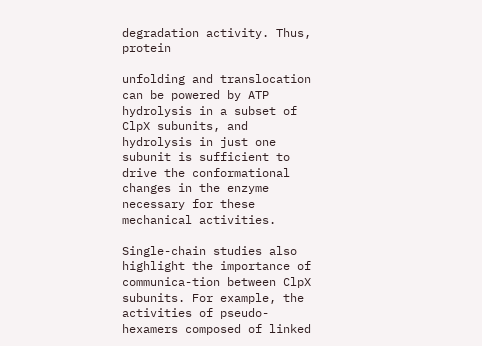degradation activity. Thus, protein

unfolding and translocation can be powered by ATP hydrolysis in a subset of ClpX subunits, and hydrolysis in just one subunit is sufficient to drive the conformational changes in the enzyme necessary for these mechanical activities.

Single-chain studies also highlight the importance of communica-tion between ClpX subunits. For example, the activities of pseudo-hexamers composed of linked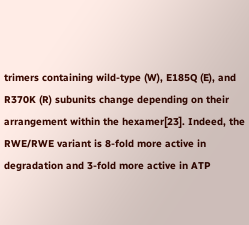trimers containing wild-type (W), E185Q (E), and R370K (R) subunits change depending on their arrangement within the hexamer[23]. Indeed, the RWE/RWE variant is 8-fold more active in degradation and 3-fold more active in ATP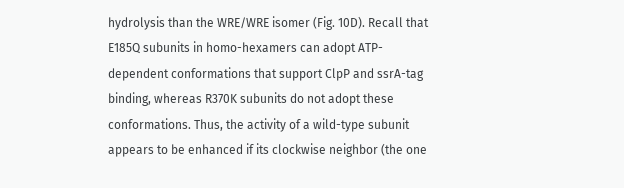hydrolysis than the WRE/WRE isomer (Fig. 10D). Recall that E185Q subunits in homo-hexamers can adopt ATP-dependent conformations that support ClpP and ssrA-tag binding, whereas R370K subunits do not adopt these conformations. Thus, the activity of a wild-type subunit appears to be enhanced if its clockwise neighbor (the one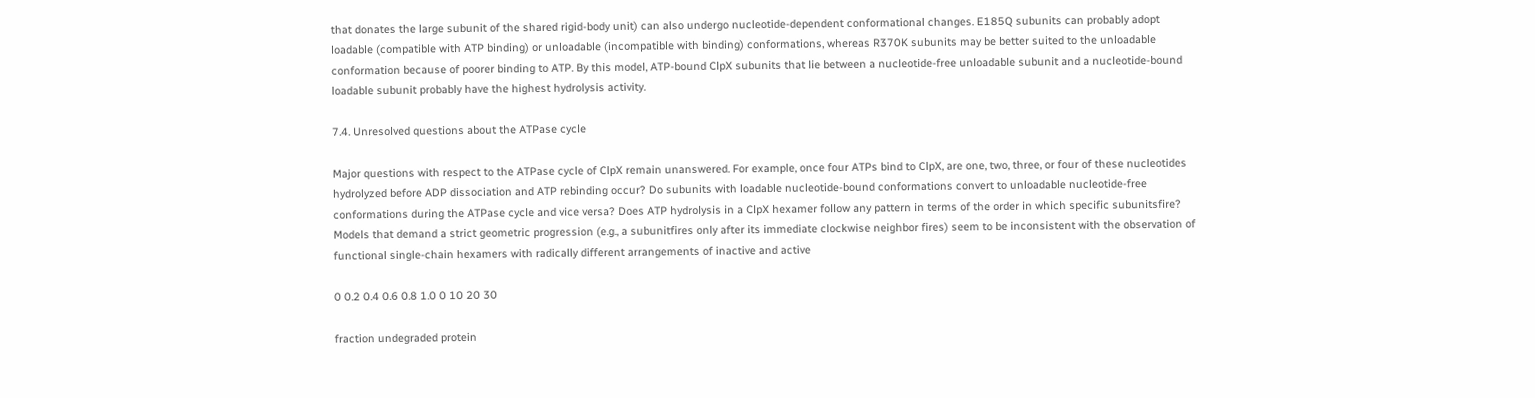that donates the large subunit of the shared rigid-body unit) can also undergo nucleotide-dependent conformational changes. E185Q subunits can probably adopt loadable (compatible with ATP binding) or unloadable (incompatible with binding) conformations, whereas R370K subunits may be better suited to the unloadable conformation because of poorer binding to ATP. By this model, ATP-bound ClpX subunits that lie between a nucleotide-free unloadable subunit and a nucleotide-bound loadable subunit probably have the highest hydrolysis activity.

7.4. Unresolved questions about the ATPase cycle

Major questions with respect to the ATPase cycle of ClpX remain unanswered. For example, once four ATPs bind to ClpX, are one, two, three, or four of these nucleotides hydrolyzed before ADP dissociation and ATP rebinding occur? Do subunits with loadable nucleotide-bound conformations convert to unloadable nucleotide-free conformations during the ATPase cycle and vice versa? Does ATP hydrolysis in a ClpX hexamer follow any pattern in terms of the order in which specific subunitsfire? Models that demand a strict geometric progression (e.g., a subunitfires only after its immediate clockwise neighbor fires) seem to be inconsistent with the observation of functional single-chain hexamers with radically different arrangements of inactive and active

0 0.2 0.4 0.6 0.8 1.0 0 10 20 30

fraction undegraded protein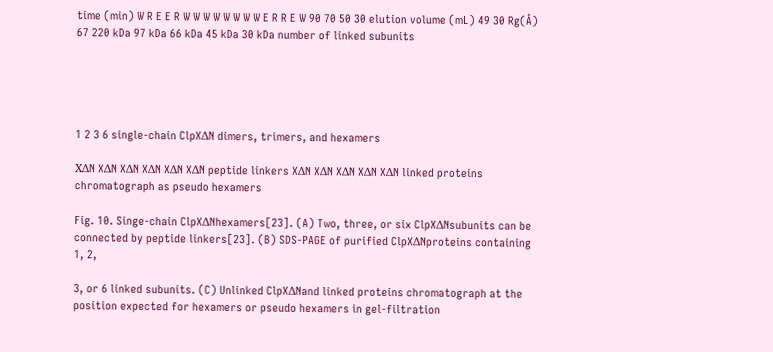time (min) W R E E R W W W W W W W W E R R E W 90 70 50 30 elution volume (mL) 49 30 Rg(Å) 67 220 kDa 97 kDa 66 kDa 45 kDa 30 kDa number of linked subunits





1 2 3 6 single-chain ClpXΔN dimers, trimers, and hexamers

XΔN XΔN XΔN XΔN XΔN XΔN peptide linkers XΔN XΔN XΔN XΔN XΔN linked proteins chromatograph as pseudo hexamers

Fig. 10. Singe-chain ClpXΔNhexamers[23]. (A) Two, three, or six ClpXΔNsubunits can be connected by peptide linkers[23]. (B) SDS-PAGE of purified ClpXΔNproteins containing 1, 2,

3, or 6 linked subunits. (C) Unlinked ClpXΔNand linked proteins chromatograph at the position expected for hexamers or pseudo hexamers in gel-filtration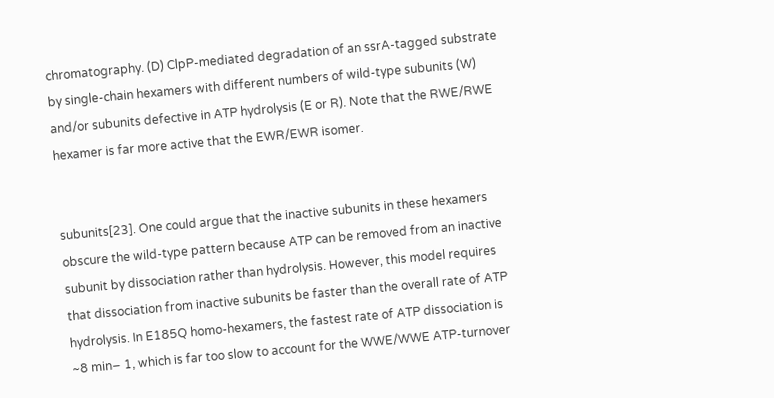chromatography. (D) ClpP-mediated degradation of an ssrA-tagged substrate by single-chain hexamers with different numbers of wild-type subunits (W) and/or subunits defective in ATP hydrolysis (E or R). Note that the RWE/RWE hexamer is far more active that the EWR/EWR isomer.


subunits[23]. One could argue that the inactive subunits in these hexamers obscure the wild-type pattern because ATP can be removed from an inactive subunit by dissociation rather than hydrolysis. However, this model requires that dissociation from inactive subunits be faster than the overall rate of ATP hydrolysis. In E185Q homo-hexamers, the fastest rate of ATP dissociation is ~8 min− 1, which is far too slow to account for the WWE/WWE ATP-turnover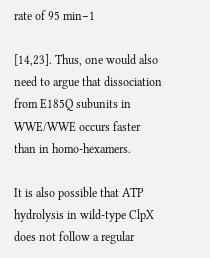rate of 95 min−1

[14,23]. Thus, one would also need to argue that dissociation from E185Q subunits in WWE/WWE occurs faster than in homo-hexamers.

It is also possible that ATP hydrolysis in wild-type ClpX does not follow a regular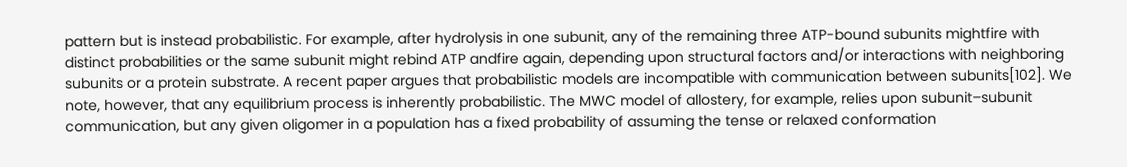pattern but is instead probabilistic. For example, after hydrolysis in one subunit, any of the remaining three ATP-bound subunits mightfire with distinct probabilities or the same subunit might rebind ATP andfire again, depending upon structural factors and/or interactions with neighboring subunits or a protein substrate. A recent paper argues that probabilistic models are incompatible with communication between subunits[102]. We note, however, that any equilibrium process is inherently probabilistic. The MWC model of allostery, for example, relies upon subunit–subunit communication, but any given oligomer in a population has a fixed probability of assuming the tense or relaxed conformation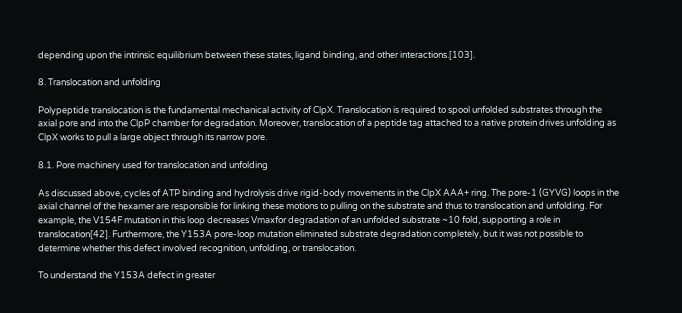depending upon the intrinsic equilibrium between these states, ligand binding, and other interactions.[103].

8. Translocation and unfolding

Polypeptide translocation is the fundamental mechanical activity of ClpX. Translocation is required to spool unfolded substrates through the axial pore and into the ClpP chamber for degradation. Moreover, translocation of a peptide tag attached to a native protein drives unfolding as ClpX works to pull a large object through its narrow pore.

8.1. Pore machinery used for translocation and unfolding

As discussed above, cycles of ATP binding and hydrolysis drive rigid-body movements in the ClpX AAA+ ring. The pore-1 (GYVG) loops in the axial channel of the hexamer are responsible for linking these motions to pulling on the substrate and thus to translocation and unfolding. For example, the V154F mutation in this loop decreases Vmaxfor degradation of an unfolded substrate ~10 fold, supporting a role in translocation[42]. Furthermore, the Y153A pore-loop mutation eliminated substrate degradation completely, but it was not possible to determine whether this defect involved recognition, unfolding, or translocation.

To understand the Y153A defect in greater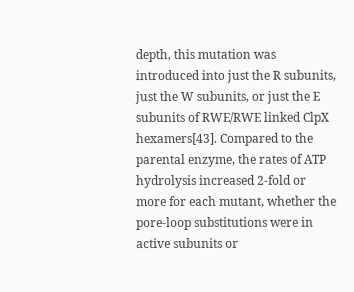depth, this mutation was introduced into just the R subunits, just the W subunits, or just the E subunits of RWE/RWE linked ClpX hexamers[43]. Compared to the parental enzyme, the rates of ATP hydrolysis increased 2-fold or more for each mutant, whether the pore-loop substitutions were in active subunits or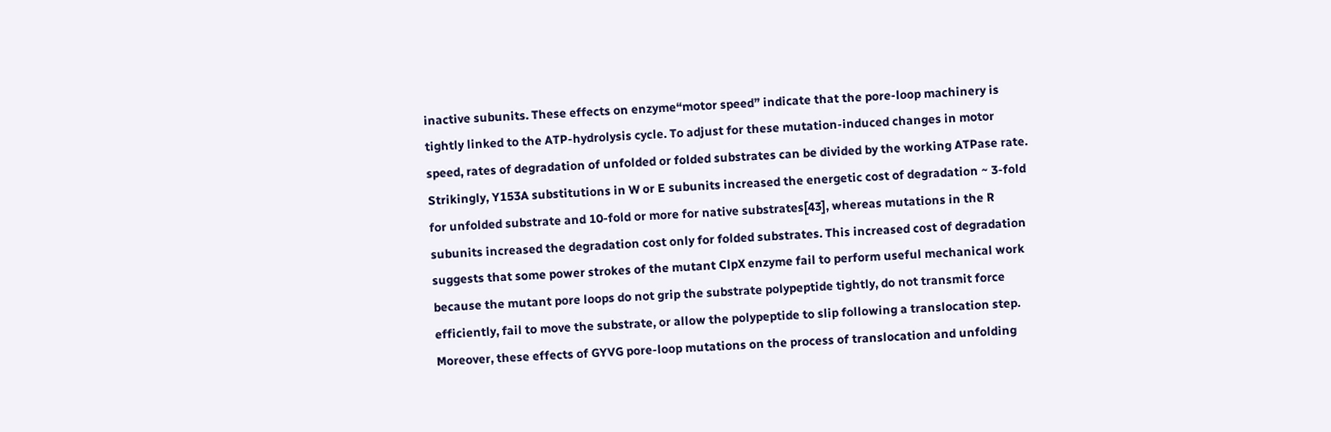inactive subunits. These effects on enzyme“motor speed” indicate that the pore-loop machinery is tightly linked to the ATP-hydrolysis cycle. To adjust for these mutation-induced changes in motor speed, rates of degradation of unfolded or folded substrates can be divided by the working ATPase rate. Strikingly, Y153A substitutions in W or E subunits increased the energetic cost of degradation ~ 3-fold for unfolded substrate and 10-fold or more for native substrates[43], whereas mutations in the R subunits increased the degradation cost only for folded substrates. This increased cost of degradation suggests that some power strokes of the mutant ClpX enzyme fail to perform useful mechanical work because the mutant pore loops do not grip the substrate polypeptide tightly, do not transmit force efficiently, fail to move the substrate, or allow the polypeptide to slip following a translocation step. Moreover, these effects of GYVG pore-loop mutations on the process of translocation and unfolding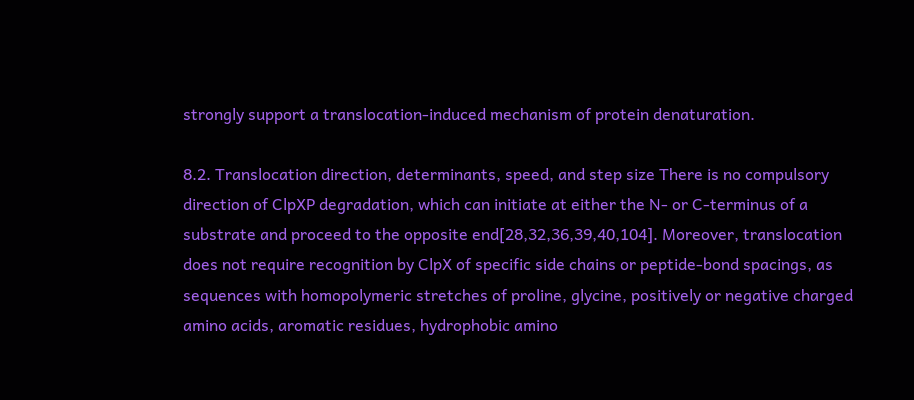strongly support a translocation-induced mechanism of protein denaturation.

8.2. Translocation direction, determinants, speed, and step size There is no compulsory direction of ClpXP degradation, which can initiate at either the N- or C-terminus of a substrate and proceed to the opposite end[28,32,36,39,40,104]. Moreover, translocation does not require recognition by ClpX of specific side chains or peptide-bond spacings, as sequences with homopolymeric stretches of proline, glycine, positively or negative charged amino acids, aromatic residues, hydrophobic amino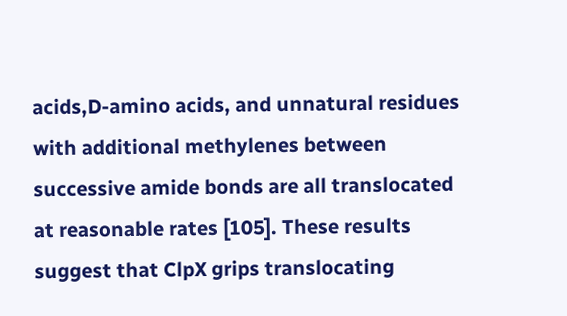acids,D-amino acids, and unnatural residues with additional methylenes between successive amide bonds are all translocated at reasonable rates [105]. These results suggest that ClpX grips translocating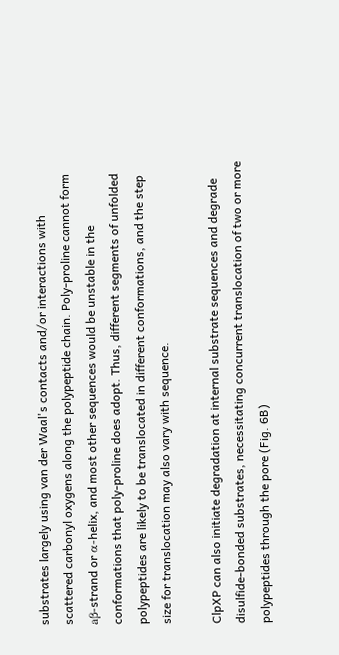substrates largely using van der Waal's contacts and/or interactions with scattered carbonyl oxygens along the polypeptide chain. Poly-proline cannot form aβ-strand or α-helix, and most other sequences would be unstable in the conformations that poly-proline does adopt. Thus, different segments of unfolded polypeptides are likely to be translocated in different conformations, and the step size for translocation may also vary with sequence.

ClpXP can also initiate degradation at internal substrate sequences and degrade disulfide-bonded substrates, necessitating concurrent translocation of two or more polypeptides through the pore (Fig. 6B)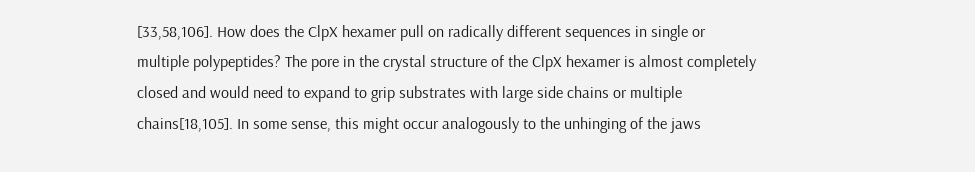[33,58,106]. How does the ClpX hexamer pull on radically different sequences in single or multiple polypeptides? The pore in the crystal structure of the ClpX hexamer is almost completely closed and would need to expand to grip substrates with large side chains or multiple chains[18,105]. In some sense, this might occur analogously to the unhinging of the jaws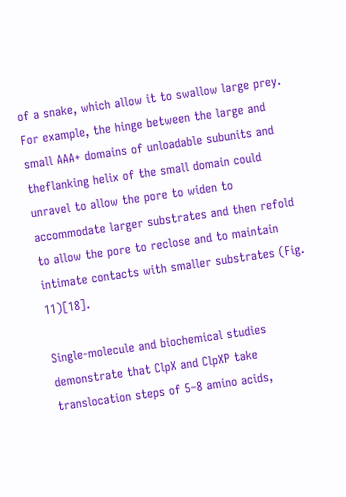of a snake, which allow it to swallow large prey. For example, the hinge between the large and small AAA+ domains of unloadable subunits and theflanking helix of the small domain could unravel to allow the pore to widen to accommodate larger substrates and then refold to allow the pore to reclose and to maintain intimate contacts with smaller substrates (Fig. 11)[18].

Single-molecule and biochemical studies demonstrate that ClpX and ClpXP take translocation steps of 5–8 amino acids,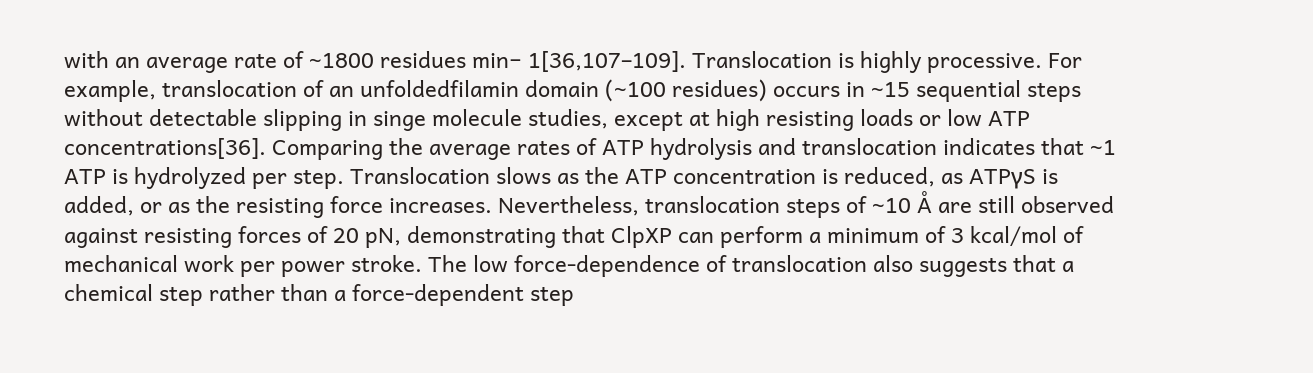with an average rate of ~1800 residues min− 1[36,107–109]. Translocation is highly processive. For example, translocation of an unfoldedfilamin domain (~100 residues) occurs in ~15 sequential steps without detectable slipping in singe molecule studies, except at high resisting loads or low ATP concentrations[36]. Comparing the average rates of ATP hydrolysis and translocation indicates that ~1 ATP is hydrolyzed per step. Translocation slows as the ATP concentration is reduced, as ATPγS is added, or as the resisting force increases. Nevertheless, translocation steps of ~10 Å are still observed against resisting forces of 20 pN, demonstrating that ClpXP can perform a minimum of 3 kcal/mol of mechanical work per power stroke. The low force-dependence of translocation also suggests that a chemical step rather than a force-dependent step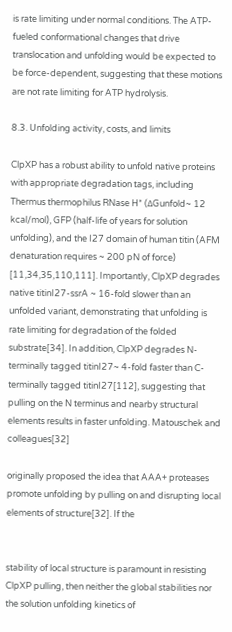is rate limiting under normal conditions. The ATP-fueled conformational changes that drive translocation and unfolding would be expected to be force-dependent, suggesting that these motions are not rate limiting for ATP hydrolysis.

8.3. Unfolding activity, costs, and limits

ClpXP has a robust ability to unfold native proteins with appropriate degradation tags, including Thermus thermophilus RNase H* (ΔGunfold~ 12 kcal/mol), GFP (half-life of years for solution unfolding), and the I27 domain of human titin (AFM denaturation requires ~ 200 pN of force) [11,34,35,110,111]. Importantly, ClpXP degrades native titinI27-ssrA ~ 16-fold slower than an unfolded variant, demonstrating that unfolding is rate limiting for degradation of the folded substrate[34]. In addition, ClpXP degrades N-terminally tagged titinI27~ 4-fold faster than C-terminally tagged titinI27[112], suggesting that pulling on the N terminus and nearby structural elements results in faster unfolding. Matouschek and colleagues[32]

originally proposed the idea that AAA+ proteases promote unfolding by pulling on and disrupting local elements of structure[32]. If the


stability of local structure is paramount in resisting ClpXP pulling, then neither the global stabilities nor the solution unfolding kinetics of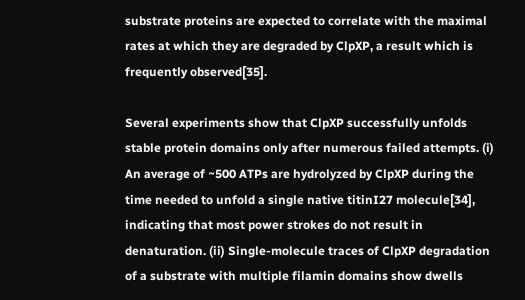substrate proteins are expected to correlate with the maximal rates at which they are degraded by ClpXP, a result which is frequently observed[35].

Several experiments show that ClpXP successfully unfolds stable protein domains only after numerous failed attempts. (i) An average of ~500 ATPs are hydrolyzed by ClpXP during the time needed to unfold a single native titinI27 molecule[34], indicating that most power strokes do not result in denaturation. (ii) Single-molecule traces of ClpXP degradation of a substrate with multiple filamin domains show dwells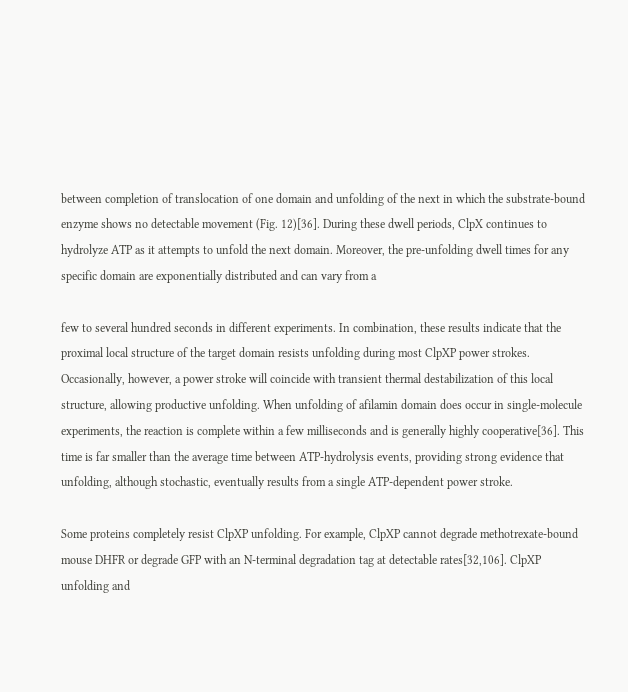between completion of translocation of one domain and unfolding of the next in which the substrate-bound enzyme shows no detectable movement (Fig. 12)[36]. During these dwell periods, ClpX continues to hydrolyze ATP as it attempts to unfold the next domain. Moreover, the pre-unfolding dwell times for any specific domain are exponentially distributed and can vary from a

few to several hundred seconds in different experiments. In combination, these results indicate that the proximal local structure of the target domain resists unfolding during most ClpXP power strokes. Occasionally, however, a power stroke will coincide with transient thermal destabilization of this local structure, allowing productive unfolding. When unfolding of afilamin domain does occur in single-molecule experiments, the reaction is complete within a few milliseconds and is generally highly cooperative[36]. This time is far smaller than the average time between ATP-hydrolysis events, providing strong evidence that unfolding, although stochastic, eventually results from a single ATP-dependent power stroke.

Some proteins completely resist ClpXP unfolding. For example, ClpXP cannot degrade methotrexate-bound mouse DHFR or degrade GFP with an N-terminal degradation tag at detectable rates[32,106]. ClpXP unfolding and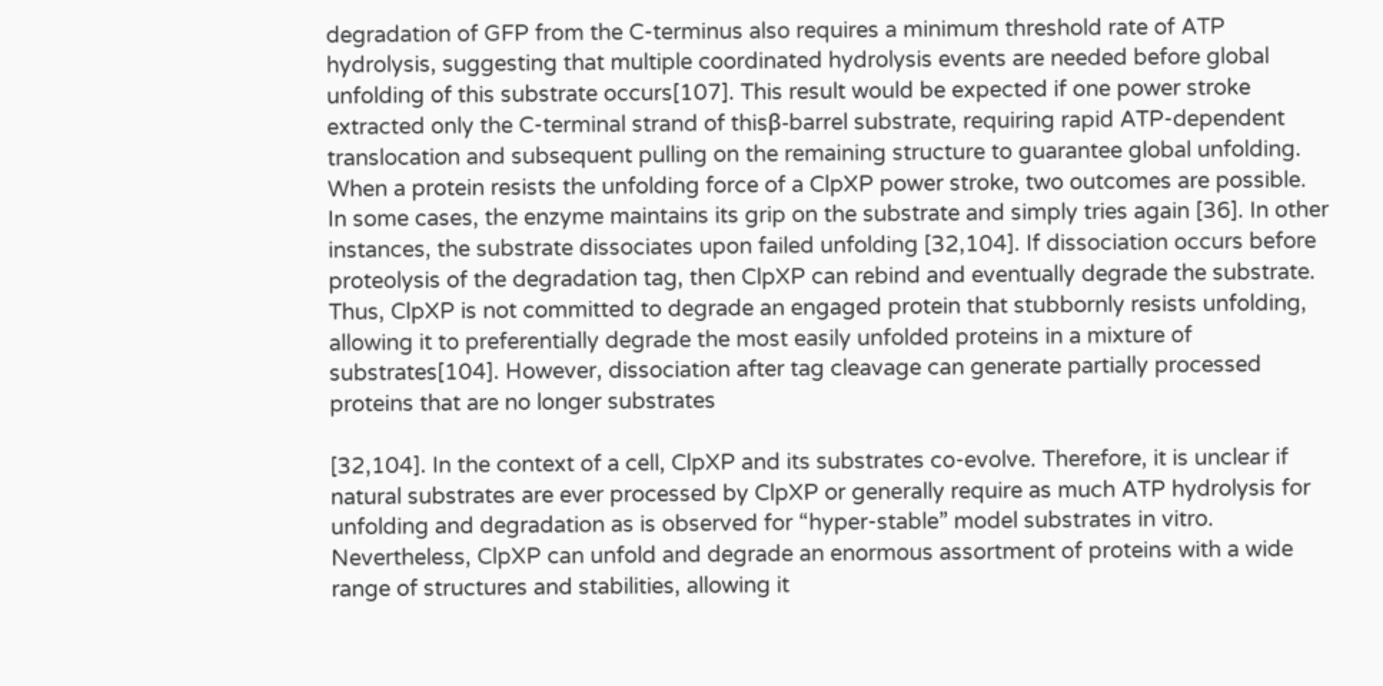degradation of GFP from the C-terminus also requires a minimum threshold rate of ATP hydrolysis, suggesting that multiple coordinated hydrolysis events are needed before global unfolding of this substrate occurs[107]. This result would be expected if one power stroke extracted only the C-terminal strand of thisβ-barrel substrate, requiring rapid ATP-dependent translocation and subsequent pulling on the remaining structure to guarantee global unfolding. When a protein resists the unfolding force of a ClpXP power stroke, two outcomes are possible. In some cases, the enzyme maintains its grip on the substrate and simply tries again [36]. In other instances, the substrate dissociates upon failed unfolding [32,104]. If dissociation occurs before proteolysis of the degradation tag, then ClpXP can rebind and eventually degrade the substrate. Thus, ClpXP is not committed to degrade an engaged protein that stubbornly resists unfolding, allowing it to preferentially degrade the most easily unfolded proteins in a mixture of substrates[104]. However, dissociation after tag cleavage can generate partially processed proteins that are no longer substrates

[32,104]. In the context of a cell, ClpXP and its substrates co-evolve. Therefore, it is unclear if natural substrates are ever processed by ClpXP or generally require as much ATP hydrolysis for unfolding and degradation as is observed for “hyper-stable” model substrates in vitro. Nevertheless, ClpXP can unfold and degrade an enormous assortment of proteins with a wide range of structures and stabilities, allowing it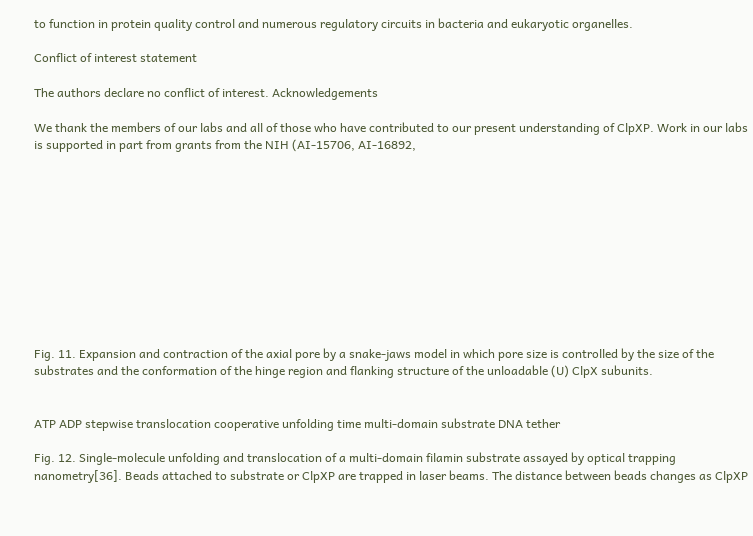to function in protein quality control and numerous regulatory circuits in bacteria and eukaryotic organelles.

Conflict of interest statement

The authors declare no conflict of interest. Acknowledgements

We thank the members of our labs and all of those who have contributed to our present understanding of ClpXP. Work in our labs is supported in part from grants from the NIH (AI-15706, AI-16892,











Fig. 11. Expansion and contraction of the axial pore by a snake-jaws model in which pore size is controlled by the size of the substrates and the conformation of the hinge region and flanking structure of the unloadable (U) ClpX subunits.


ATP ADP stepwise translocation cooperative unfolding time multi-domain substrate DNA tether

Fig. 12. Single-molecule unfolding and translocation of a multi-domain filamin substrate assayed by optical trapping nanometry[36]. Beads attached to substrate or ClpXP are trapped in laser beams. The distance between beads changes as ClpXP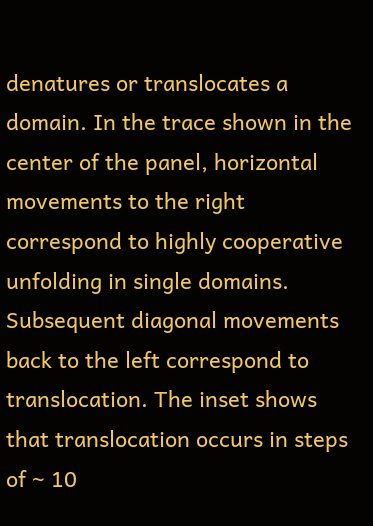denatures or translocates a domain. In the trace shown in the center of the panel, horizontal movements to the right correspond to highly cooperative unfolding in single domains. Subsequent diagonal movements back to the left correspond to translocation. The inset shows that translocation occurs in steps of ~ 10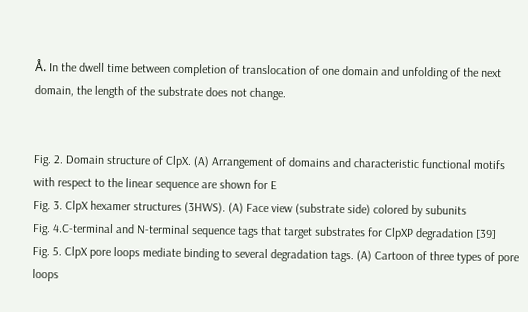Å. In the dwell time between completion of translocation of one domain and unfolding of the next domain, the length of the substrate does not change.


Fig. 2. Domain structure of ClpX. (A) Arrangement of domains and characteristic functional motifs with respect to the linear sequence are shown for E
Fig. 3. ClpX hexamer structures (3HWS). (A) Face view (substrate side) colored by subunits
Fig. 4.C-terminal and N-terminal sequence tags that target substrates for ClpXP degradation [39]
Fig. 5. ClpX pore loops mediate binding to several degradation tags. (A) Cartoon of three types of pore loops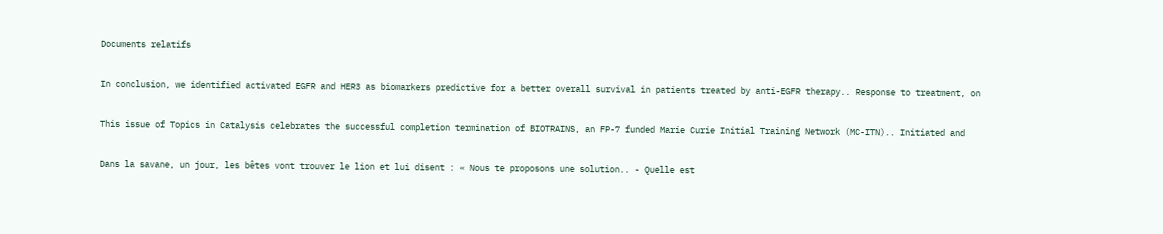Documents relatifs

In conclusion, we identified activated EGFR and HER3 as biomarkers predictive for a better overall survival in patients treated by anti-EGFR therapy.. Response to treatment, on

This issue of Topics in Catalysis celebrates the successful completion termination of BIOTRAINS, an FP-7 funded Marie Curie Initial Training Network (MC-ITN).. Initiated and

Dans la savane, un jour, les bêtes vont trouver le lion et lui disent : « Nous te proposons une solution.. - Quelle est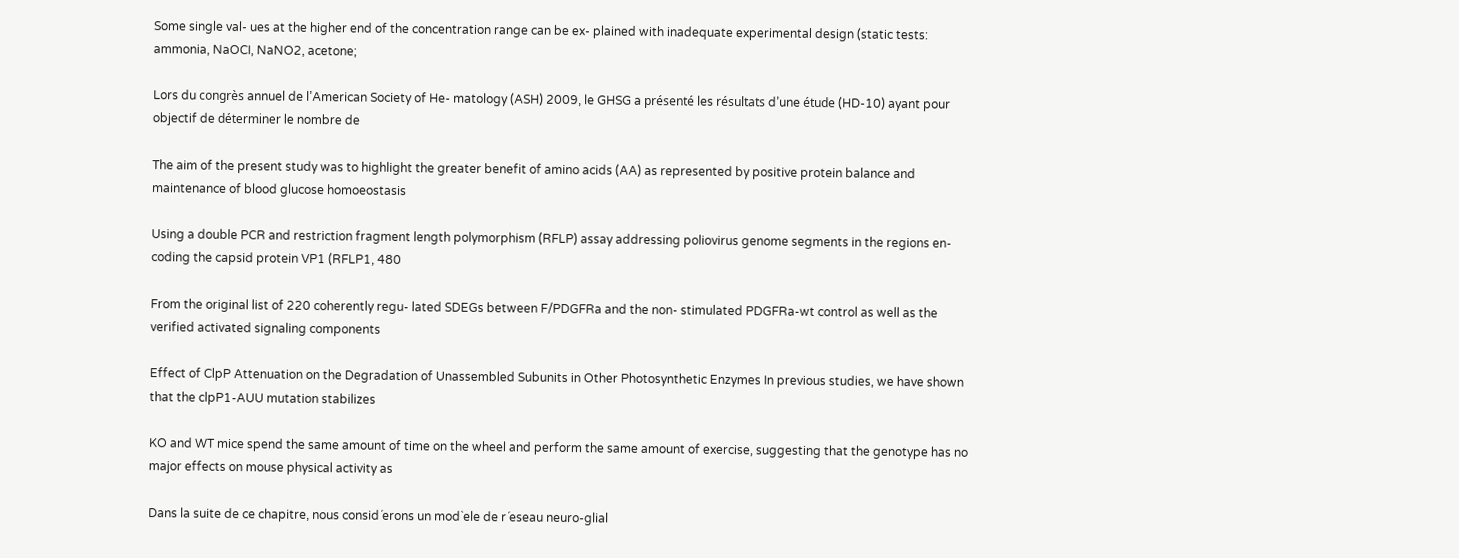Some single val- ues at the higher end of the concentration range can be ex- plained with inadequate experimental design (static tests: ammonia, NaOCI, NaNO2, acetone;

Lors du congrès annuel de l’American Society of He- matology (ASH) 2009, le GHSG a présenté les résultats d’une étude (HD-10) ayant pour objectif de déterminer le nombre de

The aim of the present study was to highlight the greater benefit of amino acids (AA) as represented by positive protein balance and maintenance of blood glucose homoeostasis

Using a double PCR and restriction fragment length polymorphism (RFLP) assay addressing poliovirus genome segments in the regions en- coding the capsid protein VP1 (RFLP1, 480

From the original list of 220 coherently regu- lated SDEGs between F/PDGFRa and the non- stimulated PDGFRa-wt control as well as the verified activated signaling components

Effect of ClpP Attenuation on the Degradation of Unassembled Subunits in Other Photosynthetic Enzymes In previous studies, we have shown that the clpP1-AUU mutation stabilizes

KO and WT mice spend the same amount of time on the wheel and perform the same amount of exercise, suggesting that the genotype has no major effects on mouse physical activity as

Dans la suite de ce chapitre, nous consid´erons un mod`ele de r´eseau neuro-glial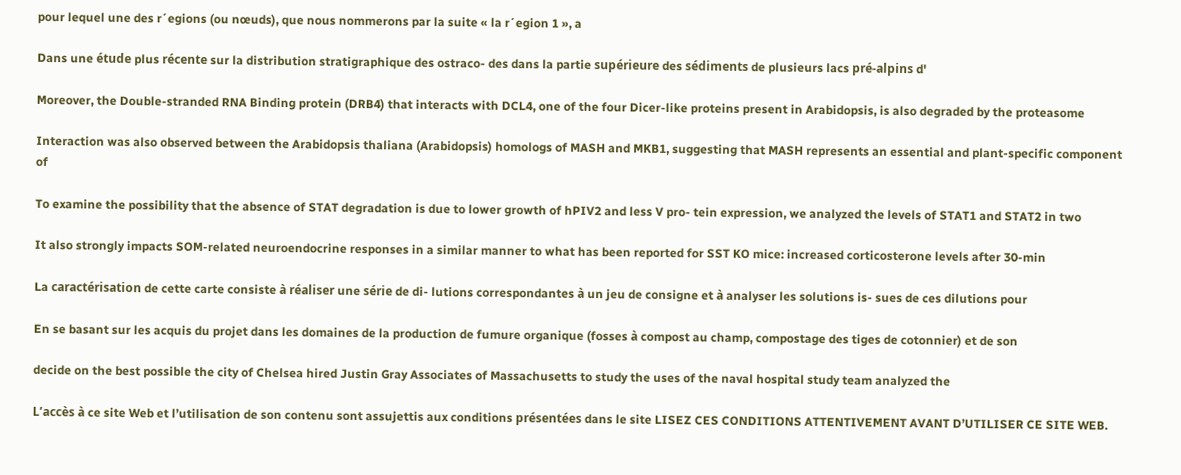pour lequel une des r´egions (ou nœuds), que nous nommerons par la suite « la r´egion 1 », a

Dans une étude plus récente sur la distribution stratigraphique des ostraco- des dans la partie supérieure des sédiments de plusieurs lacs pré-alpins d'

Moreover, the Double-stranded RNA Binding protein (DRB4) that interacts with DCL4, one of the four Dicer-like proteins present in Arabidopsis, is also degraded by the proteasome

Interaction was also observed between the Arabidopsis thaliana (Arabidopsis) homologs of MASH and MKB1, suggesting that MASH represents an essential and plant-specific component of

To examine the possibility that the absence of STAT degradation is due to lower growth of hPIV2 and less V pro- tein expression, we analyzed the levels of STAT1 and STAT2 in two

It also strongly impacts SOM-related neuroendocrine responses in a similar manner to what has been reported for SST KO mice: increased corticosterone levels after 30-min

La caractérisation de cette carte consiste à réaliser une série de di- lutions correspondantes à un jeu de consigne et à analyser les solutions is- sues de ces dilutions pour

En se basant sur les acquis du projet dans les domaines de la production de fumure organique (fosses à compost au champ, compostage des tiges de cotonnier) et de son

decide on the best possible the city of Chelsea hired Justin Gray Associates of Massachusetts to study the uses of the naval hospital study team analyzed the

L’accès à ce site Web et l’utilisation de son contenu sont assujettis aux conditions présentées dans le site LISEZ CES CONDITIONS ATTENTIVEMENT AVANT D’UTILISER CE SITE WEB.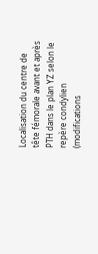Localisation du centre de tête fémorale avant et après PTH dans le plan YZ selon le repère condylien (modifications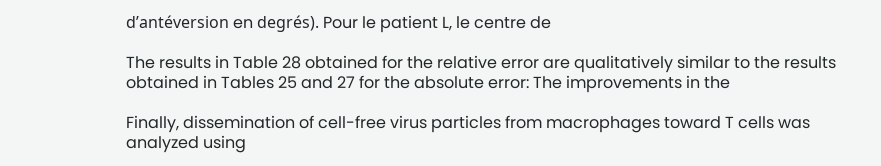d’antéversion en degrés). Pour le patient L, le centre de

The results in Table 28 obtained for the relative error are qualitatively similar to the results obtained in Tables 25 and 27 for the absolute error: The improvements in the

Finally, dissemination of cell-free virus particles from macrophages toward T cells was analyzed using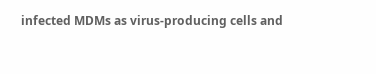infected MDMs as virus-producing cells and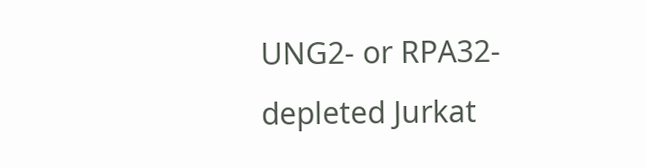UNG2- or RPA32- depleted Jurkat